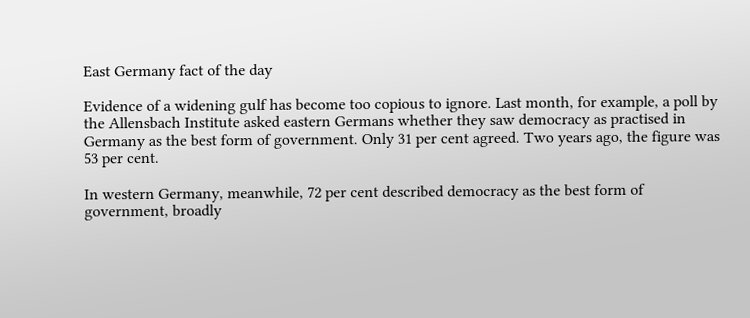East Germany fact of the day

Evidence of a widening gulf has become too copious to ignore. Last month, for example, a poll by the Allensbach Institute asked eastern Germans whether they saw democracy as practised in Germany as the best form of government. Only 31 per cent agreed. Two years ago, the figure was 53 per cent.

In western Germany, meanwhile, 72 per cent described democracy as the best form of government, broadly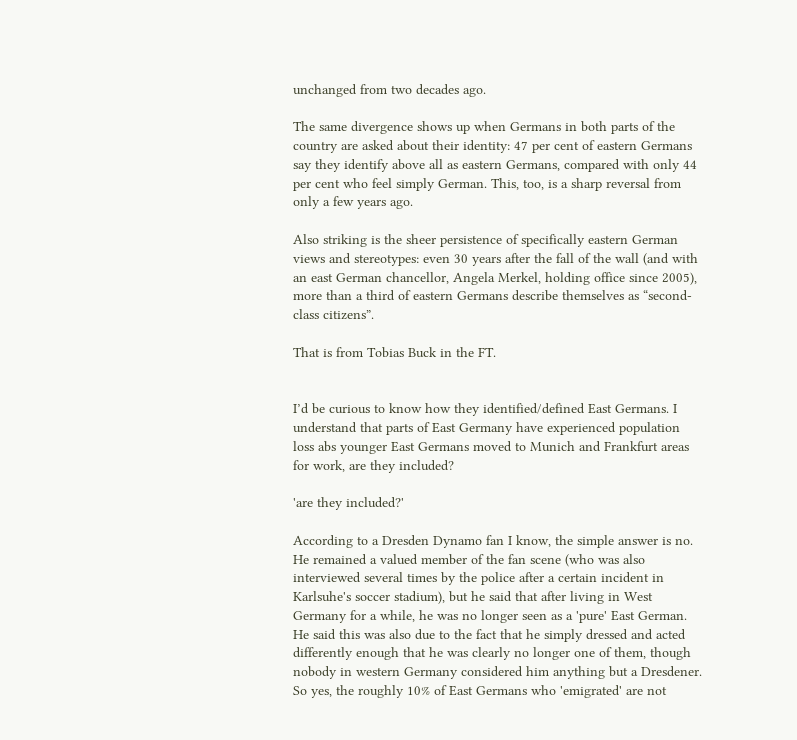unchanged from two decades ago.

The same divergence shows up when Germans in both parts of the country are asked about their identity: 47 per cent of eastern Germans say they identify above all as eastern Germans, compared with only 44 per cent who feel simply German. This, too, is a sharp reversal from only a few years ago.

Also striking is the sheer persistence of specifically eastern German views and stereotypes: even 30 years after the fall of the wall (and with an east German chancellor, Angela Merkel, holding office since 2005), more than a third of eastern Germans describe themselves as “second-class citizens”.

That is from Tobias Buck in the FT.


I’d be curious to know how they identified/defined East Germans. I understand that parts of East Germany have experienced population loss abs younger East Germans moved to Munich and Frankfurt areas for work, are they included?

'are they included?'

According to a Dresden Dynamo fan I know, the simple answer is no. He remained a valued member of the fan scene (who was also interviewed several times by the police after a certain incident in Karlsuhe's soccer stadium), but he said that after living in West Germany for a while, he was no longer seen as a 'pure' East German. He said this was also due to the fact that he simply dressed and acted differently enough that he was clearly no longer one of them, though nobody in western Germany considered him anything but a Dresdener. So yes, the roughly 10% of East Germans who 'emigrated' are not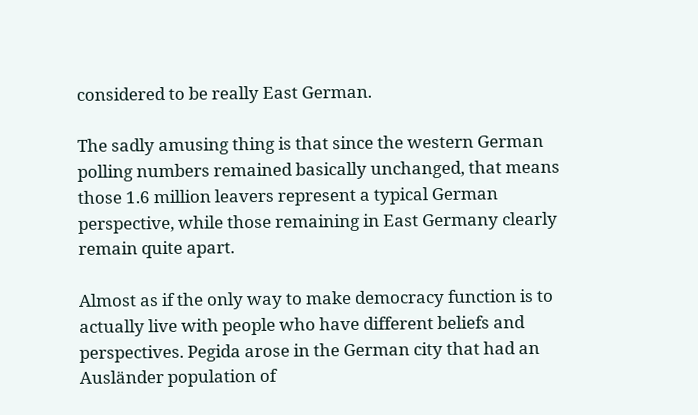considered to be really East German.

The sadly amusing thing is that since the western German polling numbers remained basically unchanged, that means those 1.6 million leavers represent a typical German perspective, while those remaining in East Germany clearly remain quite apart.

Almost as if the only way to make democracy function is to actually live with people who have different beliefs and perspectives. Pegida arose in the German city that had an Ausländer population of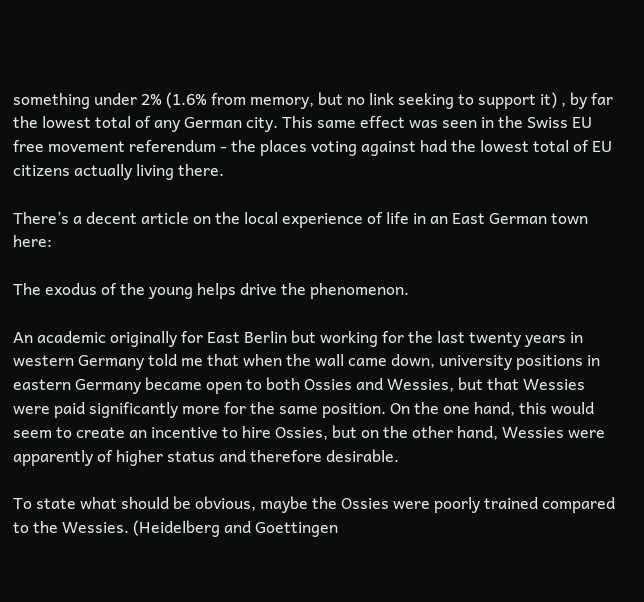something under 2% (1.6% from memory, but no link seeking to support it) , by far the lowest total of any German city. This same effect was seen in the Swiss EU free movement referendum - the places voting against had the lowest total of EU citizens actually living there.

There’s a decent article on the local experience of life in an East German town here:

The exodus of the young helps drive the phenomenon.

An academic originally for East Berlin but working for the last twenty years in western Germany told me that when the wall came down, university positions in eastern Germany became open to both Ossies and Wessies, but that Wessies were paid significantly more for the same position. On the one hand, this would seem to create an incentive to hire Ossies, but on the other hand, Wessies were apparently of higher status and therefore desirable.

To state what should be obvious, maybe the Ossies were poorly trained compared to the Wessies. (Heidelberg and Goettingen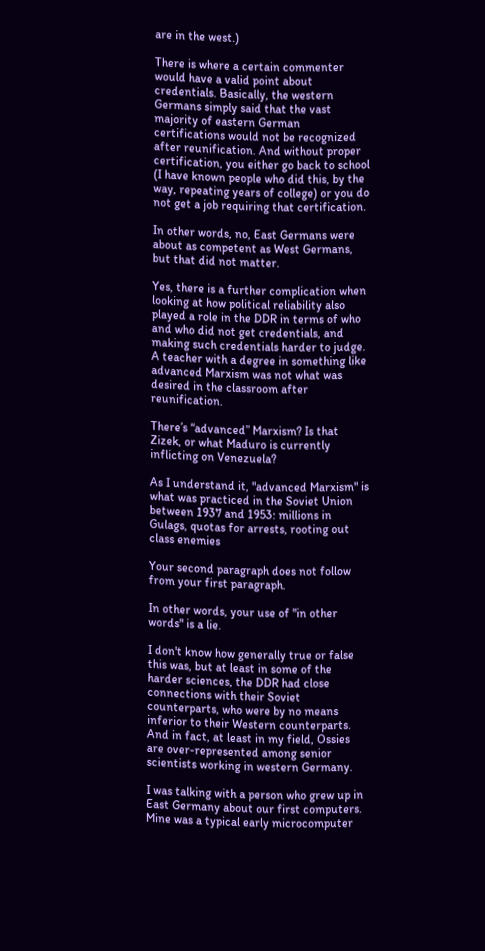are in the west.)

There is where a certain commenter would have a valid point about credentials. Basically, the western Germans simply said that the vast majority of eastern German certifications would not be recognized after reunification. And without proper certification, you either go back to school (I have known people who did this, by the way, repeating years of college) or you do not get a job requiring that certification.

In other words, no, East Germans were about as competent as West Germans, but that did not matter.

Yes, there is a further complication when looking at how political reliability also played a role in the DDR in terms of who and who did not get credentials, and making such credentials harder to judge. A teacher with a degree in something like advanced Marxism was not what was desired in the classroom after reunification.

There’s “advanced” Marxism? Is that Zizek, or what Maduro is currently inflicting on Venezuela?

As I understand it, "advanced Marxism" is what was practiced in the Soviet Union between 1937 and 1953: millions in Gulags, quotas for arrests, rooting out class enemies

Your second paragraph does not follow from your first paragraph.

In other words, your use of "in other words" is a lie.

I don't know how generally true or false this was, but at least in some of the harder sciences, the DDR had close connections with their Soviet counterparts, who were by no means inferior to their Western counterparts. And in fact, at least in my field, Ossies are over-represented among senior scientists working in western Germany.

I was talking with a person who grew up in East Germany about our first computers. Mine was a typical early microcomputer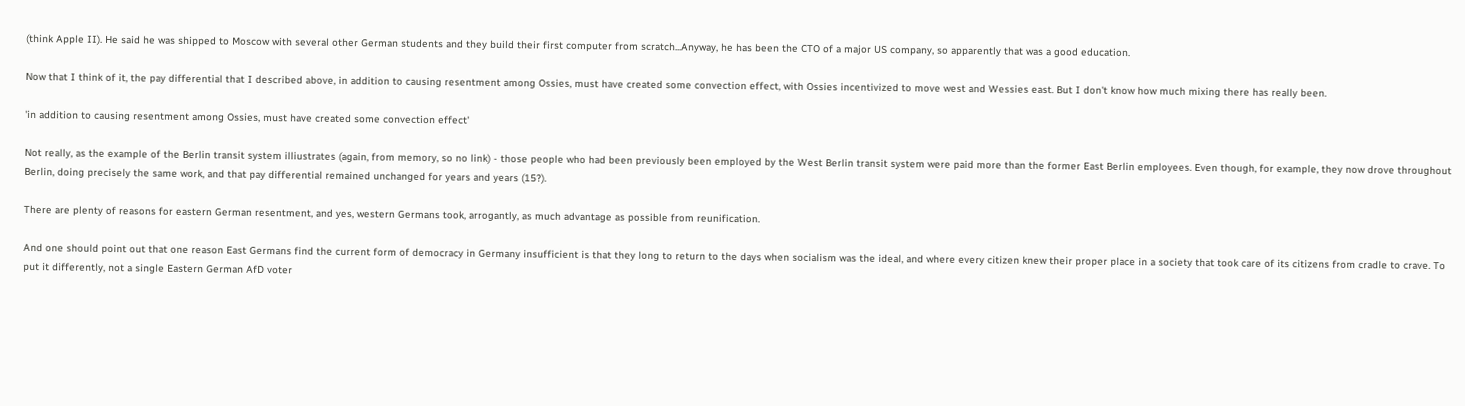(think Apple II). He said he was shipped to Moscow with several other German students and they build their first computer from scratch...Anyway, he has been the CTO of a major US company, so apparently that was a good education.

Now that I think of it, the pay differential that I described above, in addition to causing resentment among Ossies, must have created some convection effect, with Ossies incentivized to move west and Wessies east. But I don't know how much mixing there has really been.

'in addition to causing resentment among Ossies, must have created some convection effect'

Not really, as the example of the Berlin transit system illiustrates (again, from memory, so no link) - those people who had been previously been employed by the West Berlin transit system were paid more than the former East Berlin employees. Even though, for example, they now drove throughout Berlin, doing precisely the same work, and that pay differential remained unchanged for years and years (15?).

There are plenty of reasons for eastern German resentment, and yes, western Germans took, arrogantly, as much advantage as possible from reunification.

And one should point out that one reason East Germans find the current form of democracy in Germany insufficient is that they long to return to the days when socialism was the ideal, and where every citizen knew their proper place in a society that took care of its citizens from cradle to crave. To put it differently, not a single Eastern German AfD voter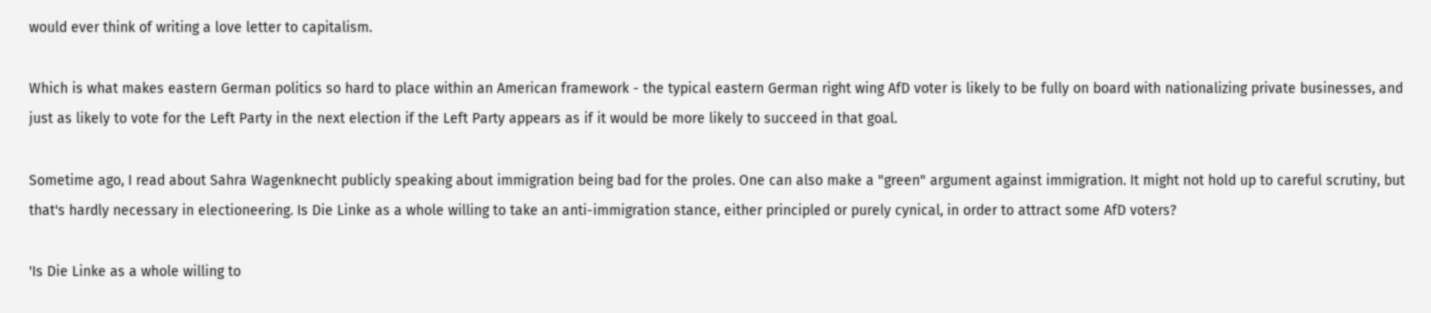would ever think of writing a love letter to capitalism.

Which is what makes eastern German politics so hard to place within an American framework - the typical eastern German right wing AfD voter is likely to be fully on board with nationalizing private businesses, and just as likely to vote for the Left Party in the next election if the Left Party appears as if it would be more likely to succeed in that goal.

Sometime ago, I read about Sahra Wagenknecht publicly speaking about immigration being bad for the proles. One can also make a "green" argument against immigration. It might not hold up to careful scrutiny, but that's hardly necessary in electioneering. Is Die Linke as a whole willing to take an anti-immigration stance, either principled or purely cynical, in order to attract some AfD voters?

'Is Die Linke as a whole willing to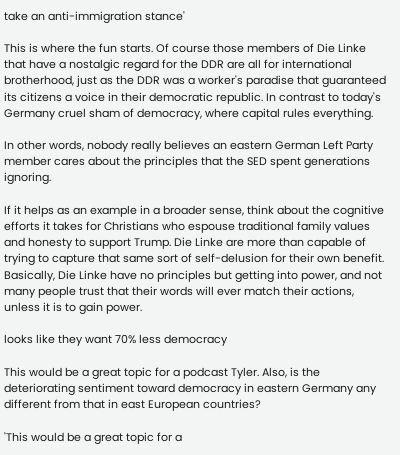take an anti-immigration stance'

This is where the fun starts. Of course those members of Die Linke that have a nostalgic regard for the DDR are all for international brotherhood, just as the DDR was a worker's paradise that guaranteed its citizens a voice in their democratic republic. In contrast to today's Germany cruel sham of democracy, where capital rules everything.

In other words, nobody really believes an eastern German Left Party member cares about the principles that the SED spent generations ignoring.

If it helps as an example in a broader sense, think about the cognitive efforts it takes for Christians who espouse traditional family values and honesty to support Trump. Die Linke are more than capable of trying to capture that same sort of self-delusion for their own benefit. Basically, Die Linke have no principles but getting into power, and not many people trust that their words will ever match their actions, unless it is to gain power.

looks like they want 70% less democracy

This would be a great topic for a podcast Tyler. Also, is the deteriorating sentiment toward democracy in eastern Germany any different from that in east European countries?

'This would be a great topic for a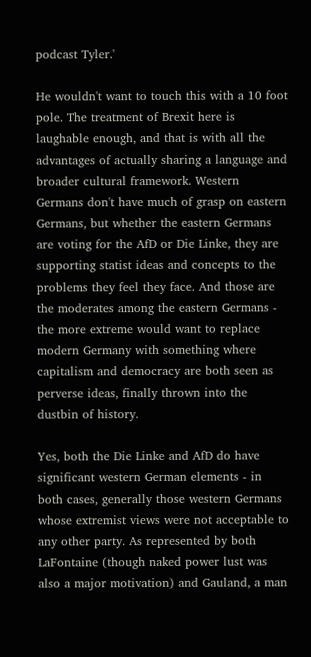podcast Tyler.'

He wouldn't want to touch this with a 10 foot pole. The treatment of Brexit here is laughable enough, and that is with all the advantages of actually sharing a language and broader cultural framework. Western Germans don't have much of grasp on eastern Germans, but whether the eastern Germans are voting for the AfD or Die Linke, they are supporting statist ideas and concepts to the problems they feel they face. And those are the moderates among the eastern Germans - the more extreme would want to replace modern Germany with something where capitalism and democracy are both seen as perverse ideas, finally thrown into the dustbin of history.

Yes, both the Die Linke and AfD do have significant western German elements - in both cases, generally those western Germans whose extremist views were not acceptable to any other party. As represented by both LaFontaine (though naked power lust was also a major motivation) and Gauland, a man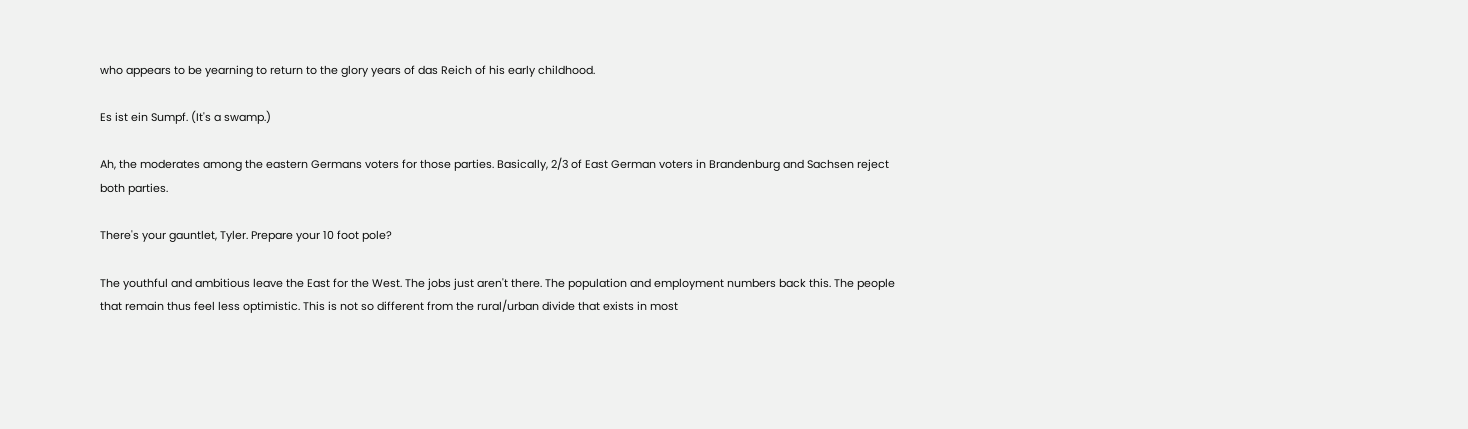who appears to be yearning to return to the glory years of das Reich of his early childhood.

Es ist ein Sumpf. (It's a swamp.)

Ah, the moderates among the eastern Germans voters for those parties. Basically, 2/3 of East German voters in Brandenburg and Sachsen reject both parties.

There's your gauntlet, Tyler. Prepare your 10 foot pole?

The youthful and ambitious leave the East for the West. The jobs just aren't there. The population and employment numbers back this. The people that remain thus feel less optimistic. This is not so different from the rural/urban divide that exists in most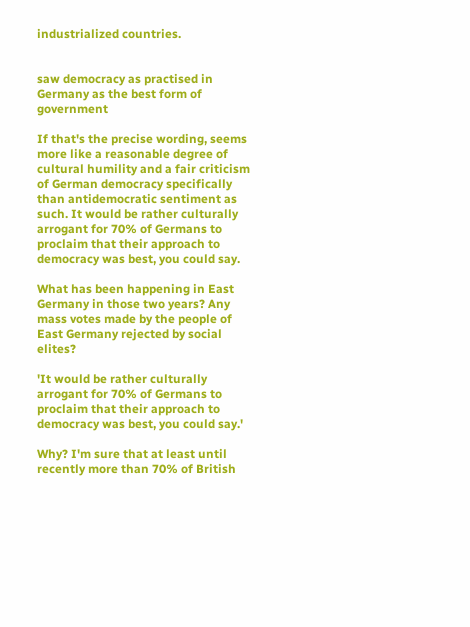industrialized countries.


saw democracy as practised in Germany as the best form of government

If that's the precise wording, seems more like a reasonable degree of cultural humility and a fair criticism of German democracy specifically than antidemocratic sentiment as such. It would be rather culturally arrogant for 70% of Germans to proclaim that their approach to democracy was best, you could say.

What has been happening in East Germany in those two years? Any mass votes made by the people of East Germany rejected by social elites?

'It would be rather culturally arrogant for 70% of Germans to proclaim that their approach to democracy was best, you could say.'

Why? I'm sure that at least until recently more than 70% of British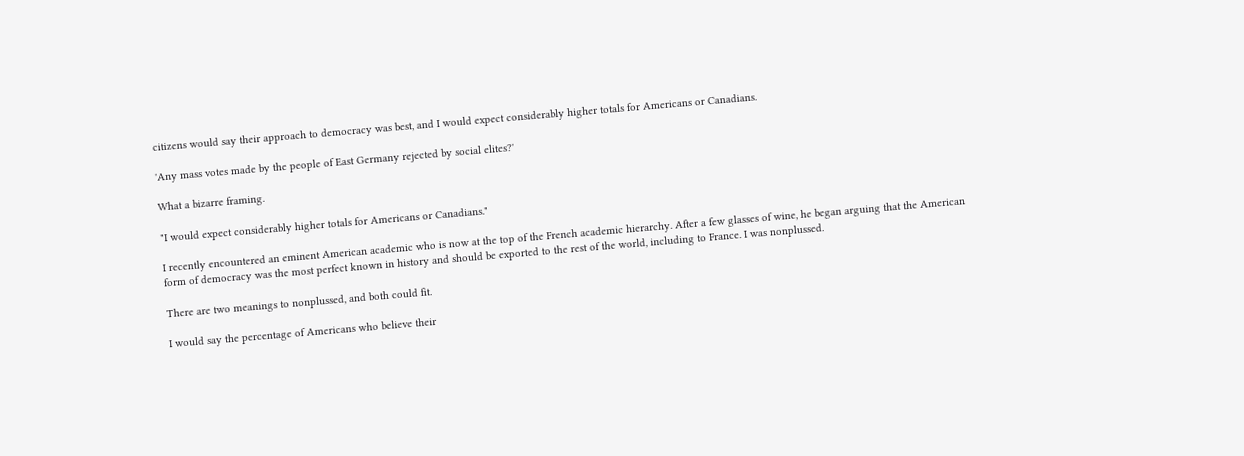citizens would say their approach to democracy was best, and I would expect considerably higher totals for Americans or Canadians.

'Any mass votes made by the people of East Germany rejected by social elites?'

What a bizarre framing.

"I would expect considerably higher totals for Americans or Canadians."

I recently encountered an eminent American academic who is now at the top of the French academic hierarchy. After a few glasses of wine, he began arguing that the American form of democracy was the most perfect known in history and should be exported to the rest of the world, including to France. I was nonplussed.

There are two meanings to nonplussed, and both could fit.

I would say the percentage of Americans who believe their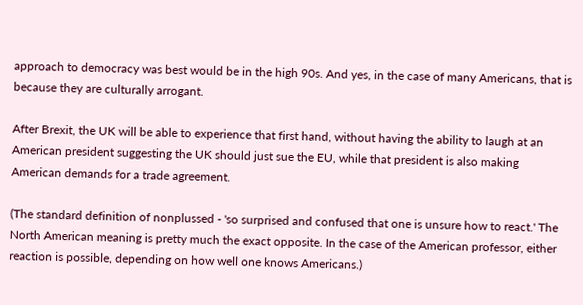approach to democracy was best would be in the high 90s. And yes, in the case of many Americans, that is because they are culturally arrogant.

After Brexit, the UK will be able to experience that first hand, without having the ability to laugh at an American president suggesting the UK should just sue the EU, while that president is also making American demands for a trade agreement.

(The standard definition of nonplussed - 'so surprised and confused that one is unsure how to react.' The North American meaning is pretty much the exact opposite. In the case of the American professor, either reaction is possible, depending on how well one knows Americans.)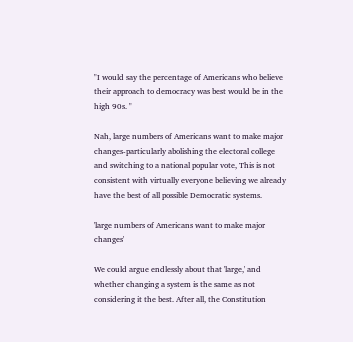"I would say the percentage of Americans who believe their approach to democracy was best would be in the high 90s. "

Nah, large numbers of Americans want to make major changes-particularly abolishing the electoral college and switching to a national popular vote, This is not consistent with virtually everyone believing we already have the best of all possible Democratic systems.

'large numbers of Americans want to make major changes'

We could argue endlessly about that 'large,' and whether changing a system is the same as not considering it the best. After all, the Constitution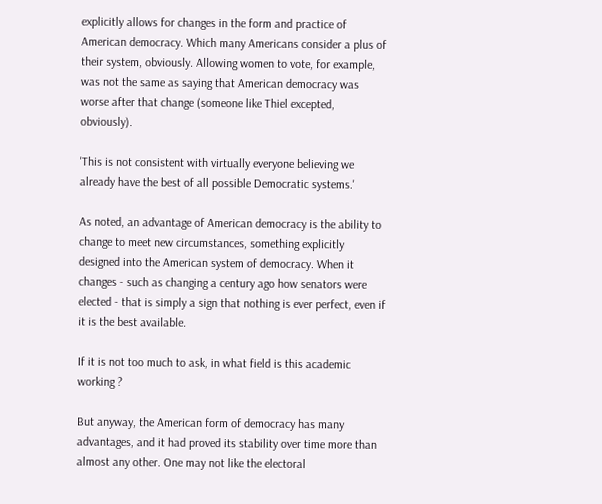explicitly allows for changes in the form and practice of American democracy. Which many Americans consider a plus of their system, obviously. Allowing women to vote, for example, was not the same as saying that American democracy was worse after that change (someone like Thiel excepted, obviously).

'This is not consistent with virtually everyone believing we already have the best of all possible Democratic systems.'

As noted, an advantage of American democracy is the ability to change to meet new circumstances, something explicitly designed into the American system of democracy. When it changes - such as changing a century ago how senators were elected - that is simply a sign that nothing is ever perfect, even if it is the best available.

If it is not too much to ask, in what field is this academic working ?

But anyway, the American form of democracy has many advantages, and it had proved its stability over time more than almost any other. One may not like the electoral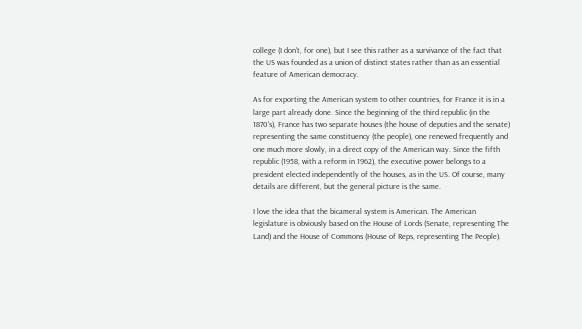college (I don't, for one), but I see this rather as a survivance of the fact that the US was founded as a union of distinct states rather than as an essential feature of American democracy.

As for exporting the American system to other countries, for France it is in a large part already done. Since the beginning of the third republic (in the 1870's), France has two separate houses (the house of deputies and the senate) representing the same constituency (the people), one renewed frequently and one much more slowly, in a direct copy of the American way. Since the fifth republic (1958, with a reform in 1962), the executive power belongs to a president elected independently of the houses, as in the US. Of course, many details are different, but the general picture is the same.

I love the idea that the bicameral system is American. The American legislature is obviously based on the House of Lords (Senate, representing The Land) and the House of Commons (House of Reps, representing The People).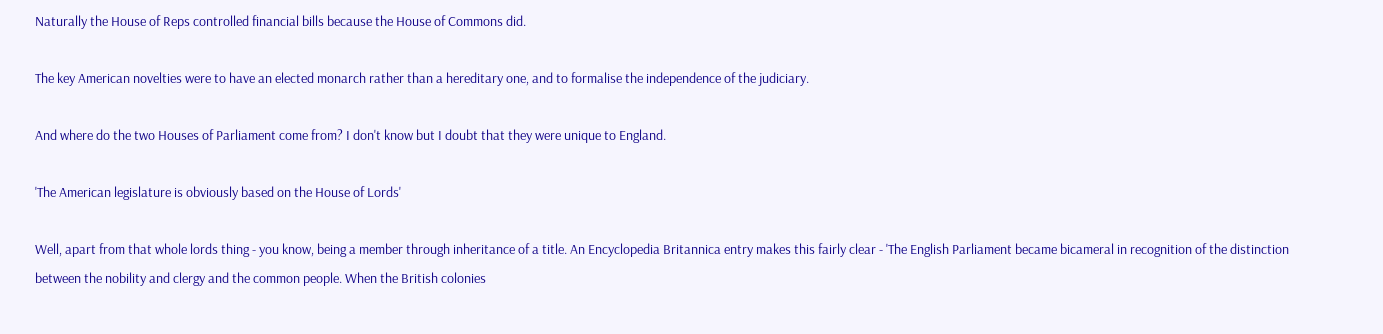Naturally the House of Reps controlled financial bills because the House of Commons did.

The key American novelties were to have an elected monarch rather than a hereditary one, and to formalise the independence of the judiciary.

And where do the two Houses of Parliament come from? I don't know but I doubt that they were unique to England.

'The American legislature is obviously based on the House of Lords'

Well, apart from that whole lords thing - you know, being a member through inheritance of a title. An Encyclopedia Britannica entry makes this fairly clear - 'The English Parliament became bicameral in recognition of the distinction between the nobility and clergy and the common people. When the British colonies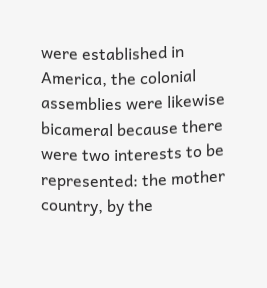were established in America, the colonial assemblies were likewise bicameral because there were two interests to be represented: the mother country, by the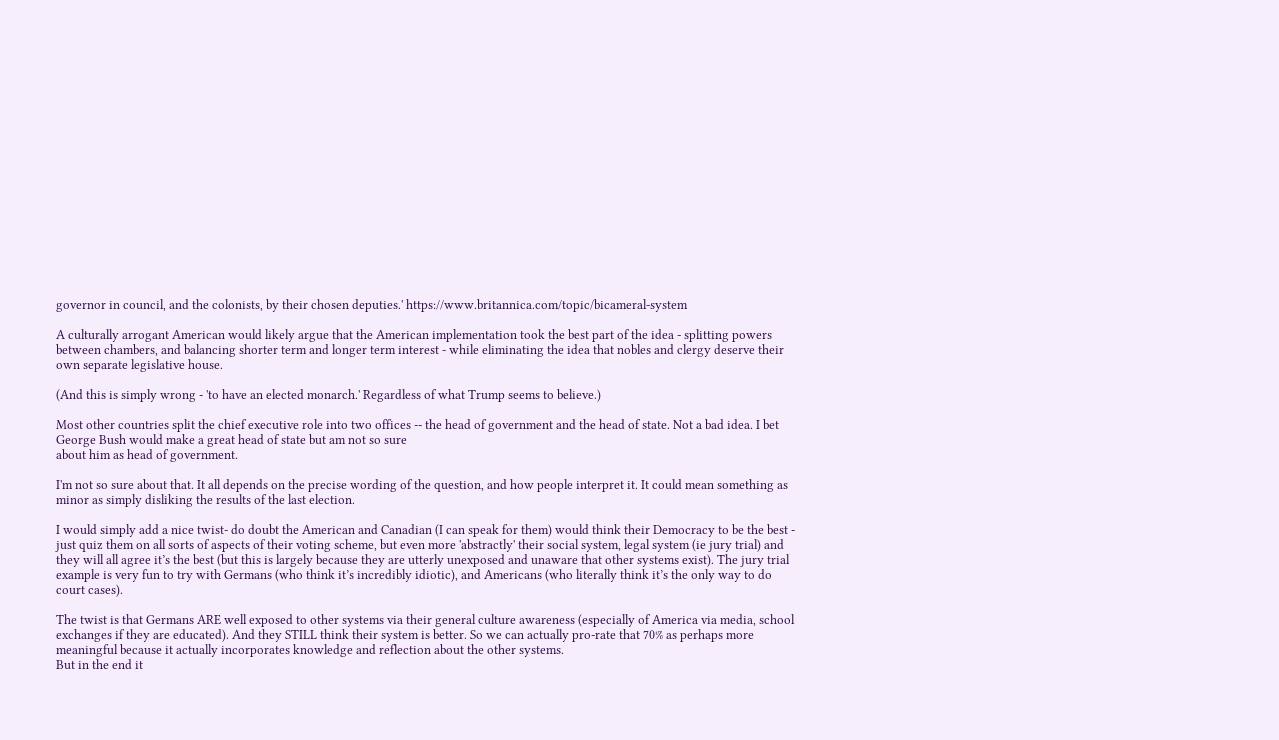governor in council, and the colonists, by their chosen deputies.' https://www.britannica.com/topic/bicameral-system

A culturally arrogant American would likely argue that the American implementation took the best part of the idea - splitting powers between chambers, and balancing shorter term and longer term interest - while eliminating the idea that nobles and clergy deserve their own separate legislative house.

(And this is simply wrong - 'to have an elected monarch.' Regardless of what Trump seems to believe.)

Most other countries split the chief executive role into two offices -- the head of government and the head of state. Not a bad idea. I bet George Bush would make a great head of state but am not so sure
about him as head of government.

I'm not so sure about that. It all depends on the precise wording of the question, and how people interpret it. It could mean something as minor as simply disliking the results of the last election.

I would simply add a nice twist- do doubt the American and Canadian (I can speak for them) would think their Democracy to be the best - just quiz them on all sorts of aspects of their voting scheme, but even more 'abstractly' their social system, legal system (ie jury trial) and they will all agree it’s the best (but this is largely because they are utterly unexposed and unaware that other systems exist). The jury trial example is very fun to try with Germans (who think it’s incredibly idiotic), and Americans (who literally think it’s the only way to do court cases).

The twist is that Germans ARE well exposed to other systems via their general culture awareness (especially of America via media, school exchanges if they are educated). And they STILL think their system is better. So we can actually pro-rate that 70% as perhaps more meaningful because it actually incorporates knowledge and reflection about the other systems.
But in the end it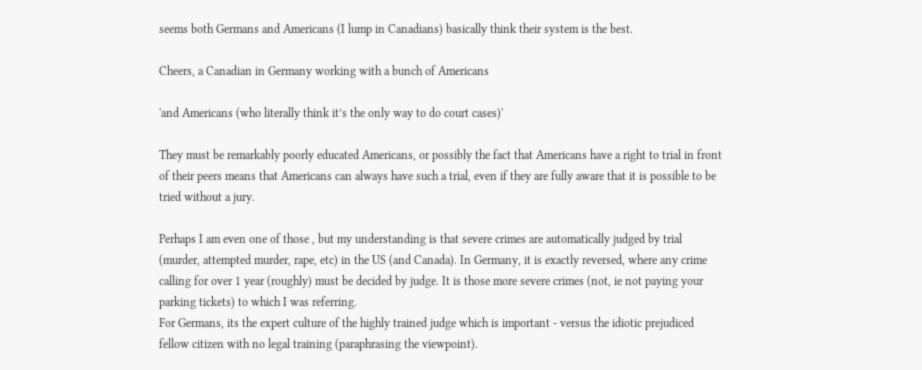seems both Germans and Americans (I lump in Canadians) basically think their system is the best.

Cheers, a Canadian in Germany working with a bunch of Americans

'and Americans (who literally think it’s the only way to do court cases)'

They must be remarkably poorly educated Americans, or possibly the fact that Americans have a right to trial in front of their peers means that Americans can always have such a trial, even if they are fully aware that it is possible to be tried without a jury.

Perhaps I am even one of those , but my understanding is that severe crimes are automatically judged by trial (murder, attempted murder, rape, etc) in the US (and Canada). In Germany, it is exactly reversed, where any crime calling for over 1 year (roughly) must be decided by judge. It is those more severe crimes (not, ie not paying your parking tickets) to which I was referring.
For Germans, its the expert culture of the highly trained judge which is important - versus the idiotic prejudiced fellow citizen with no legal training (paraphrasing the viewpoint).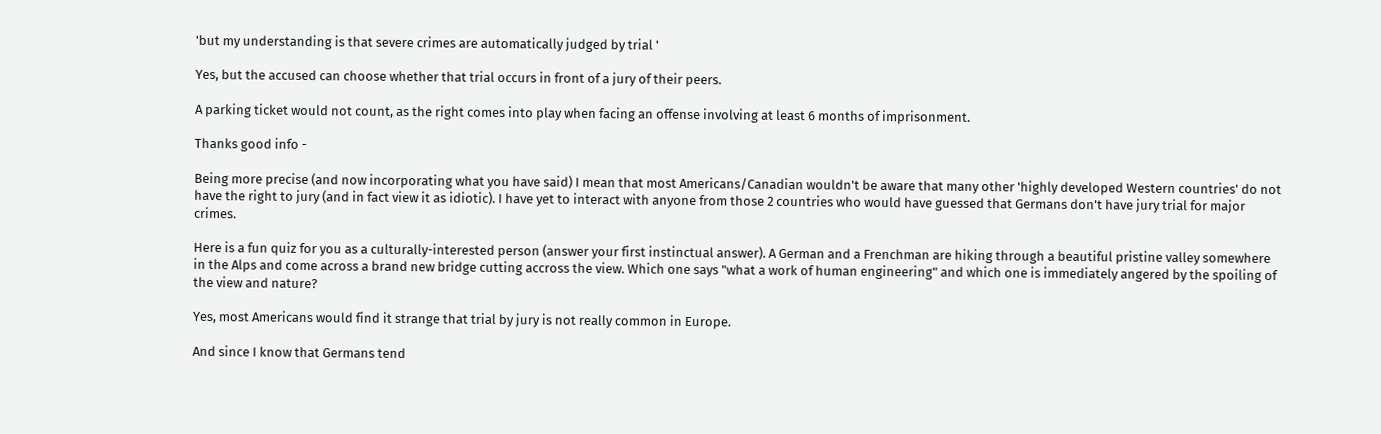'but my understanding is that severe crimes are automatically judged by trial '

Yes, but the accused can choose whether that trial occurs in front of a jury of their peers.

A parking ticket would not count, as the right comes into play when facing an offense involving at least 6 months of imprisonment.

Thanks good info -

Being more precise (and now incorporating what you have said) I mean that most Americans/Canadian wouldn't be aware that many other 'highly developed Western countries' do not have the right to jury (and in fact view it as idiotic). I have yet to interact with anyone from those 2 countries who would have guessed that Germans don't have jury trial for major crimes.

Here is a fun quiz for you as a culturally-interested person (answer your first instinctual answer). A German and a Frenchman are hiking through a beautiful pristine valley somewhere in the Alps and come across a brand new bridge cutting accross the view. Which one says "what a work of human engineering" and which one is immediately angered by the spoiling of the view and nature?

Yes, most Americans would find it strange that trial by jury is not really common in Europe.

And since I know that Germans tend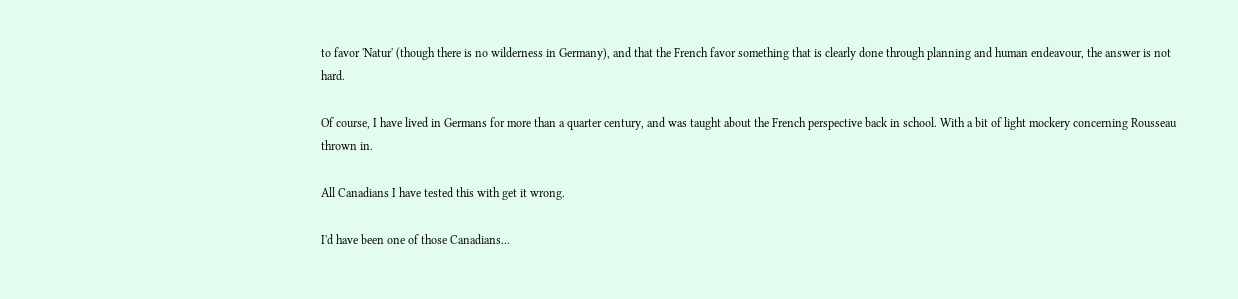to favor 'Natur' (though there is no wilderness in Germany), and that the French favor something that is clearly done through planning and human endeavour, the answer is not hard.

Of course, I have lived in Germans for more than a quarter century, and was taught about the French perspective back in school. With a bit of light mockery concerning Rousseau thrown in.

All Canadians I have tested this with get it wrong.

I'd have been one of those Canadians...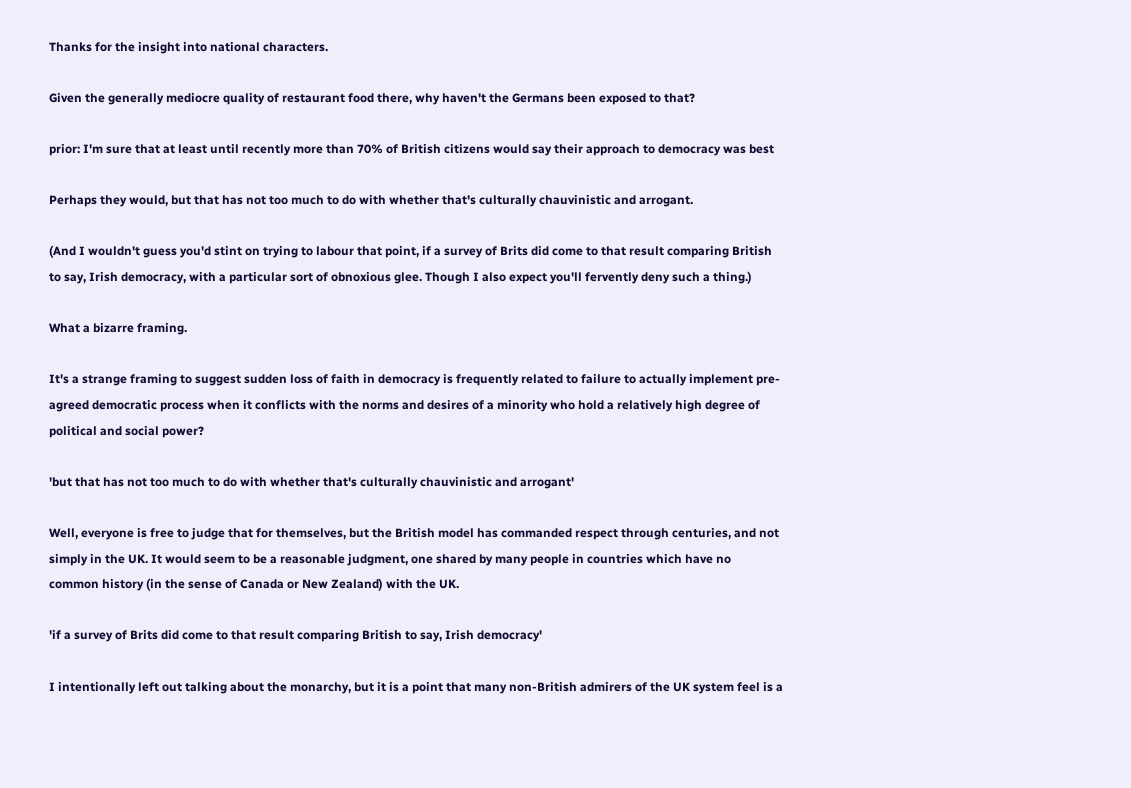Thanks for the insight into national characters.

Given the generally mediocre quality of restaurant food there, why haven't the Germans been exposed to that?

prior: I'm sure that at least until recently more than 70% of British citizens would say their approach to democracy was best

Perhaps they would, but that has not too much to do with whether that's culturally chauvinistic and arrogant.

(And I wouldn't guess you'd stint on trying to labour that point, if a survey of Brits did come to that result comparing British to say, Irish democracy, with a particular sort of obnoxious glee. Though I also expect you'll fervently deny such a thing.)

What a bizarre framing.

It's a strange framing to suggest sudden loss of faith in democracy is frequently related to failure to actually implement pre-agreed democratic process when it conflicts with the norms and desires of a minority who hold a relatively high degree of political and social power?

'but that has not too much to do with whether that's culturally chauvinistic and arrogant'

Well, everyone is free to judge that for themselves, but the British model has commanded respect through centuries, and not simply in the UK. It would seem to be a reasonable judgment, one shared by many people in countries which have no common history (in the sense of Canada or New Zealand) with the UK.

'if a survey of Brits did come to that result comparing British to say, Irish democracy'

I intentionally left out talking about the monarchy, but it is a point that many non-British admirers of the UK system feel is a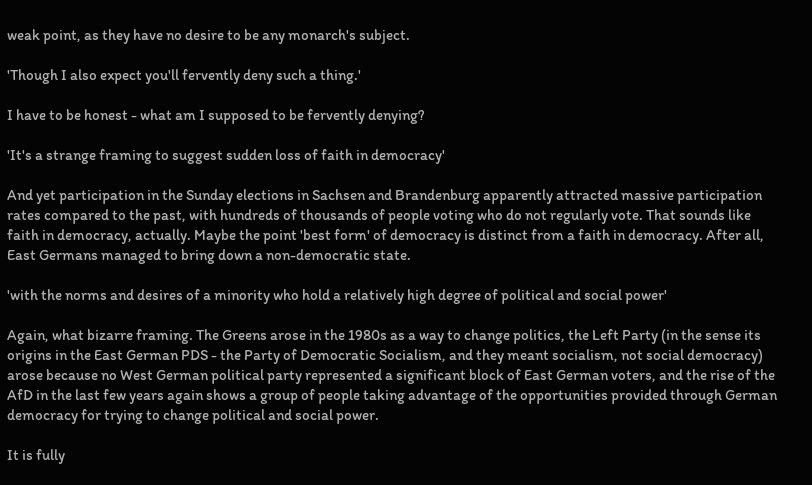weak point, as they have no desire to be any monarch's subject.

'Though I also expect you'll fervently deny such a thing.'

I have to be honest - what am I supposed to be fervently denying?

'It's a strange framing to suggest sudden loss of faith in democracy'

And yet participation in the Sunday elections in Sachsen and Brandenburg apparently attracted massive participation rates compared to the past, with hundreds of thousands of people voting who do not regularly vote. That sounds like faith in democracy, actually. Maybe the point 'best form' of democracy is distinct from a faith in democracy. After all, East Germans managed to bring down a non-democratic state.

'with the norms and desires of a minority who hold a relatively high degree of political and social power'

Again, what bizarre framing. The Greens arose in the 1980s as a way to change politics, the Left Party (in the sense its origins in the East German PDS - the Party of Democratic Socialism, and they meant socialism, not social democracy) arose because no West German political party represented a significant block of East German voters, and the rise of the AfD in the last few years again shows a group of people taking advantage of the opportunities provided through German democracy for trying to change political and social power.

It is fully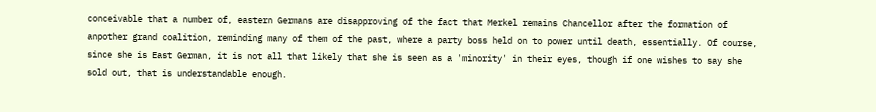conceivable that a number of, eastern Germans are disapproving of the fact that Merkel remains Chancellor after the formation of anpother grand coalition, reminding many of them of the past, where a party boss held on to power until death, essentially. Of course, since she is East German, it is not all that likely that she is seen as a 'minority' in their eyes, though if one wishes to say she sold out, that is understandable enough.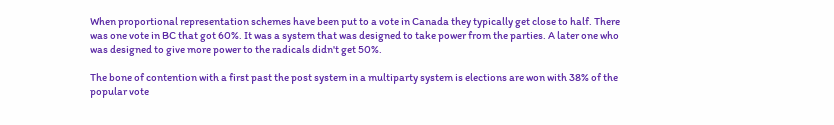When proportional representation schemes have been put to a vote in Canada they typically get close to half. There was one vote in BC that got 60%. It was a system that was designed to take power from the parties. A later one who was designed to give more power to the radicals didn't get 50%.

The bone of contention with a first past the post system in a multiparty system is elections are won with 38% of the popular vote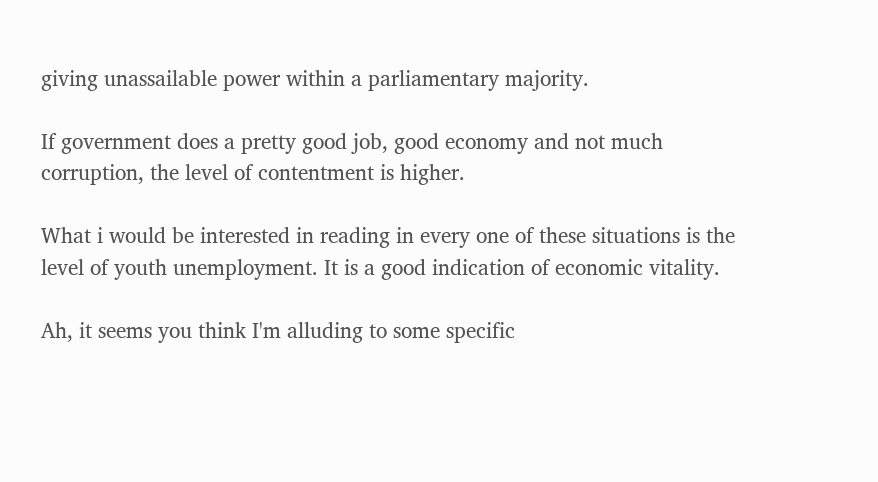giving unassailable power within a parliamentary majority.

If government does a pretty good job, good economy and not much corruption, the level of contentment is higher.

What i would be interested in reading in every one of these situations is the level of youth unemployment. It is a good indication of economic vitality.

Ah, it seems you think I'm alluding to some specific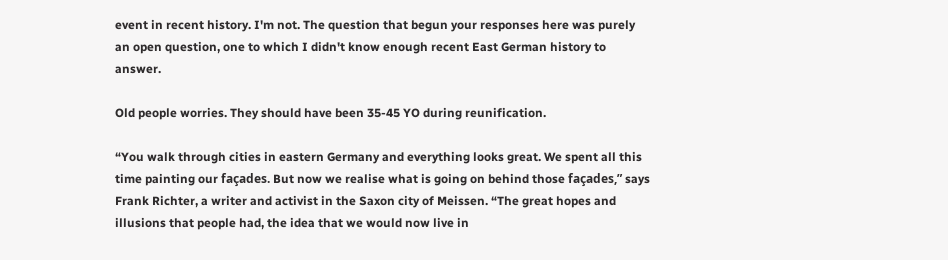event in recent history. I'm not. The question that begun your responses here was purely an open question, one to which I didn't know enough recent East German history to answer.

Old people worries. They should have been 35-45 YO during reunification.

“You walk through cities in eastern Germany and everything looks great. We spent all this time painting our façades. But now we realise what is going on behind those façades,” says Frank Richter, a writer and activist in the Saxon city of Meissen. “The great hopes and illusions that people had, the idea that we would now live in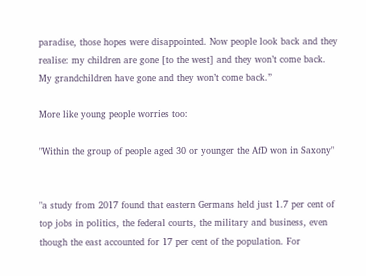paradise, those hopes were disappointed. Now people look back and they realise: my children are gone [to the west] and they won’t come back. My grandchildren have gone and they won’t come back.”

More like young people worries too:

"Within the group of people aged 30 or younger the AfD won in Saxony"


"a study from 2017 found that eastern Germans held just 1.7 per cent of top jobs in politics, the federal courts, the military and business, even though the east accounted for 17 per cent of the population. For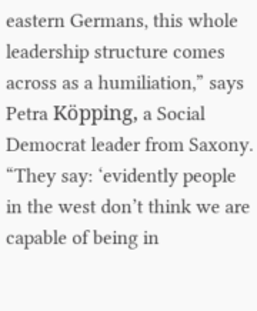eastern Germans, this whole leadership structure comes across as a humiliation,” says Petra Köpping, a Social Democrat leader from Saxony. “They say: ‘evidently people in the west don’t think we are capable of being in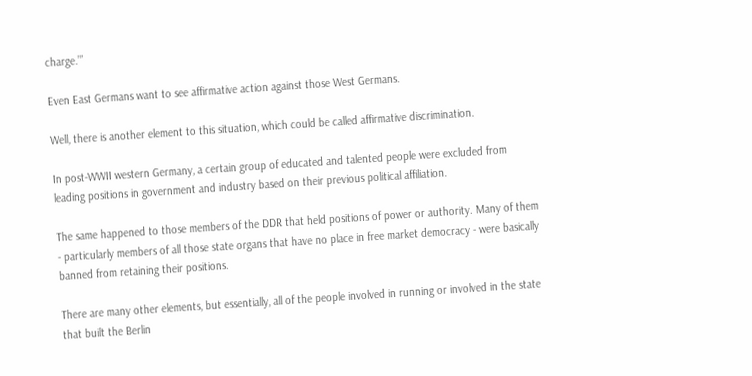charge.’”

Even East Germans want to see affirmative action against those West Germans.

Well, there is another element to this situation, which could be called affirmative discrimination.

In post-WWII western Germany, a certain group of educated and talented people were excluded from leading positions in government and industry based on their previous political affiliation.

The same happened to those members of the DDR that held positions of power or authority. Many of them - particularly members of all those state organs that have no place in free market democracy - were basically banned from retaining their positions.

There are many other elements, but essentially, all of the people involved in running or involved in the state that built the Berlin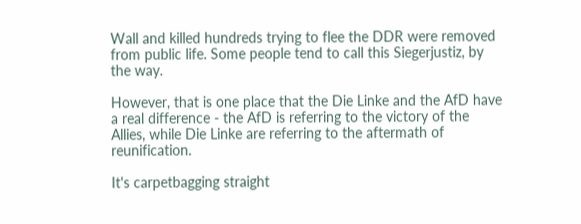Wall and killed hundreds trying to flee the DDR were removed from public life. Some people tend to call this Siegerjustiz, by the way.

However, that is one place that the Die Linke and the AfD have a real difference - the AfD is referring to the victory of the Allies, while Die Linke are referring to the aftermath of reunification.

It's carpetbagging straight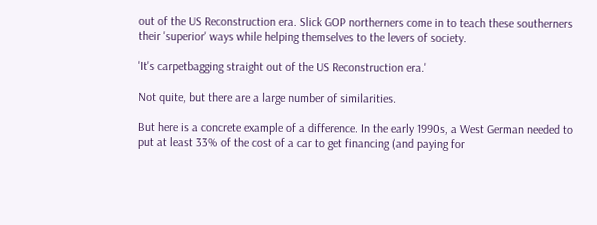out of the US Reconstruction era. Slick GOP northerners come in to teach these southerners their 'superior' ways while helping themselves to the levers of society.

'It's carpetbagging straight out of the US Reconstruction era.'

Not quite, but there are a large number of similarities.

But here is a concrete example of a difference. In the early 1990s, a West German needed to put at least 33% of the cost of a car to get financing (and paying for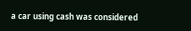a car using cash was considered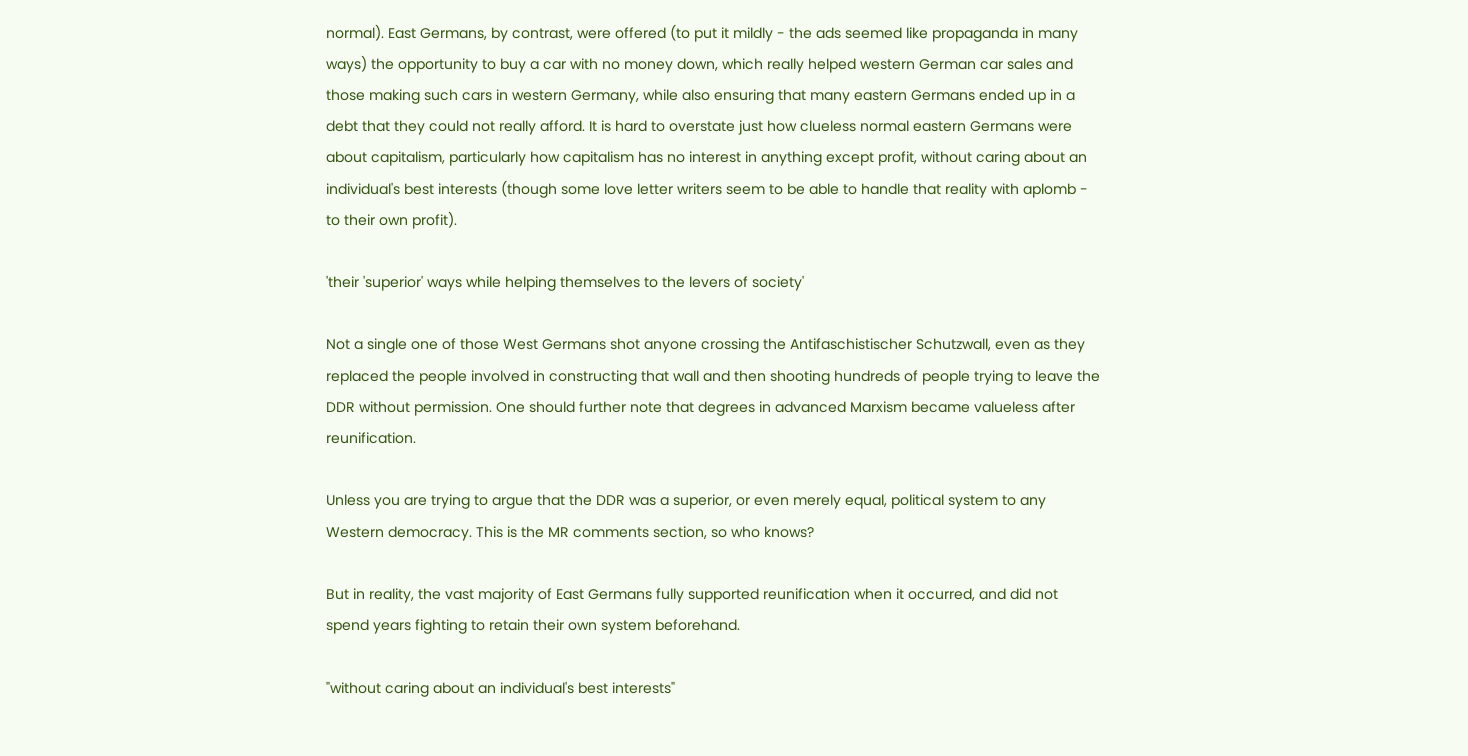normal). East Germans, by contrast, were offered (to put it mildly - the ads seemed like propaganda in many ways) the opportunity to buy a car with no money down, which really helped western German car sales and those making such cars in western Germany, while also ensuring that many eastern Germans ended up in a debt that they could not really afford. It is hard to overstate just how clueless normal eastern Germans were about capitalism, particularly how capitalism has no interest in anything except profit, without caring about an individual's best interests (though some love letter writers seem to be able to handle that reality with aplomb - to their own profit).

'their 'superior' ways while helping themselves to the levers of society'

Not a single one of those West Germans shot anyone crossing the Antifaschistischer Schutzwall, even as they replaced the people involved in constructing that wall and then shooting hundreds of people trying to leave the DDR without permission. One should further note that degrees in advanced Marxism became valueless after reunification.

Unless you are trying to argue that the DDR was a superior, or even merely equal, political system to any Western democracy. This is the MR comments section, so who knows?

But in reality, the vast majority of East Germans fully supported reunification when it occurred, and did not spend years fighting to retain their own system beforehand.

"without caring about an individual's best interests"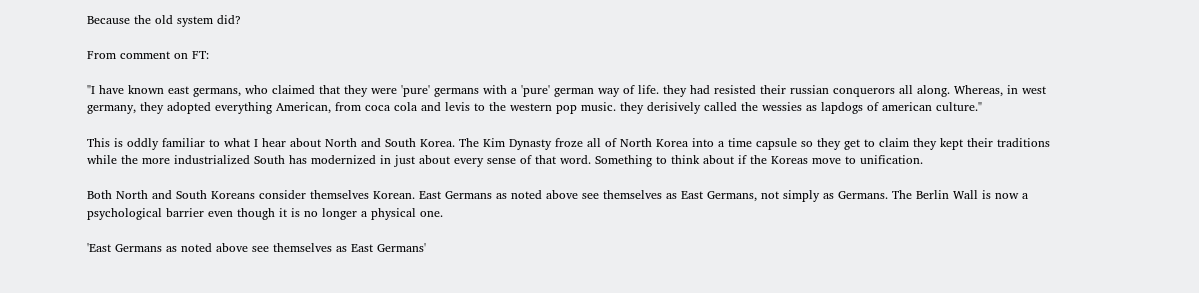Because the old system did?

From comment on FT:

"I have known east germans, who claimed that they were 'pure' germans with a 'pure' german way of life. they had resisted their russian conquerors all along. Whereas, in west germany, they adopted everything American, from coca cola and levis to the western pop music. they derisively called the wessies as lapdogs of american culture."

This is oddly familiar to what I hear about North and South Korea. The Kim Dynasty froze all of North Korea into a time capsule so they get to claim they kept their traditions while the more industrialized South has modernized in just about every sense of that word. Something to think about if the Koreas move to unification.

Both North and South Koreans consider themselves Korean. East Germans as noted above see themselves as East Germans, not simply as Germans. The Berlin Wall is now a psychological barrier even though it is no longer a physical one.

'East Germans as noted above see themselves as East Germans'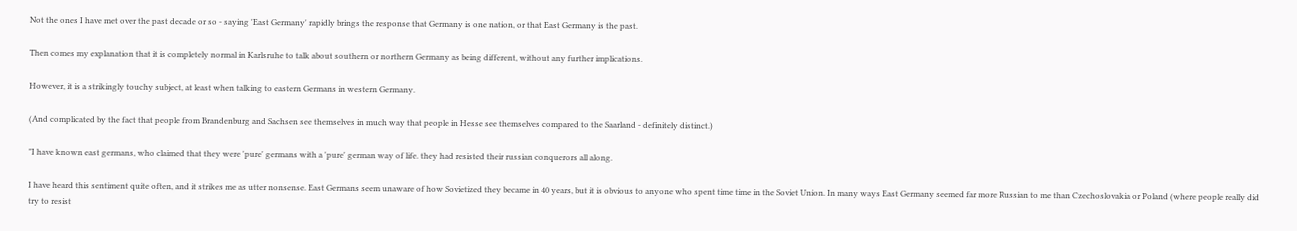Not the ones I have met over the past decade or so - saying 'East Germany' rapidly brings the response that Germany is one nation, or that East Germany is the past.

Then comes my explanation that it is completely normal in Karlsruhe to talk about southern or northern Germany as being different, without any further implications.

However, it is a strikingly touchy subject, at least when talking to eastern Germans in western Germany.

(And complicated by the fact that people from Brandenburg and Sachsen see themselves in much way that people in Hesse see themselves compared to the Saarland - definitely distinct.)

"I have known east germans, who claimed that they were 'pure' germans with a 'pure' german way of life. they had resisted their russian conquerors all along.

I have heard this sentiment quite often, and it strikes me as utter nonsense. East Germans seem unaware of how Sovietized they became in 40 years, but it is obvious to anyone who spent time time in the Soviet Union. In many ways East Germany seemed far more Russian to me than Czechoslovakia or Poland (where people really did try to resist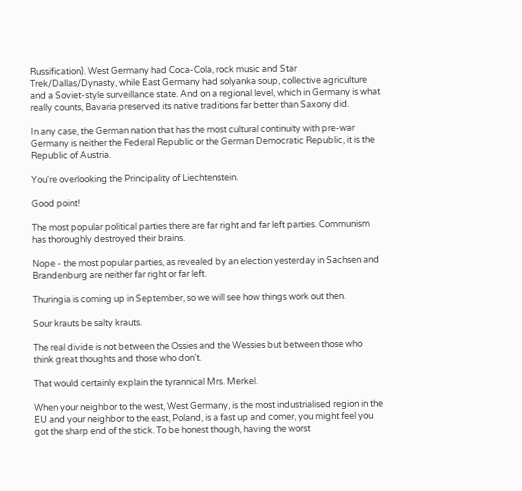Russification). West Germany had Coca-Cola, rock music and Star Trek/Dallas/Dynasty, while East Germany had solyanka soup, collective agriculture and a Soviet-style surveillance state. And on a regional level, which in Germany is what really counts, Bavaria preserved its native traditions far better than Saxony did.

In any case, the German nation that has the most cultural continuity with pre-war Germany is neither the Federal Republic or the German Democratic Republic, it is the Republic of Austria.

You're overlooking the Principality of Liechtenstein.

Good point!

The most popular political parties there are far right and far left parties. Communism has thoroughly destroyed their brains.

Nope - the most popular parties, as revealed by an election yesterday in Sachsen and Brandenburg are neither far right or far left.

Thuringia is coming up in September, so we will see how things work out then.

Sour krauts be salty krauts.

The real divide is not between the Ossies and the Wessies but between those who think great thoughts and those who don't.

That would certainly explain the tyrannical Mrs. Merkel.

When your neighbor to the west, West Germany, is the most industrialised region in the EU and your neighbor to the east, Poland, is a fast up and comer, you might feel you got the sharp end of the stick. To be honest though, having the worst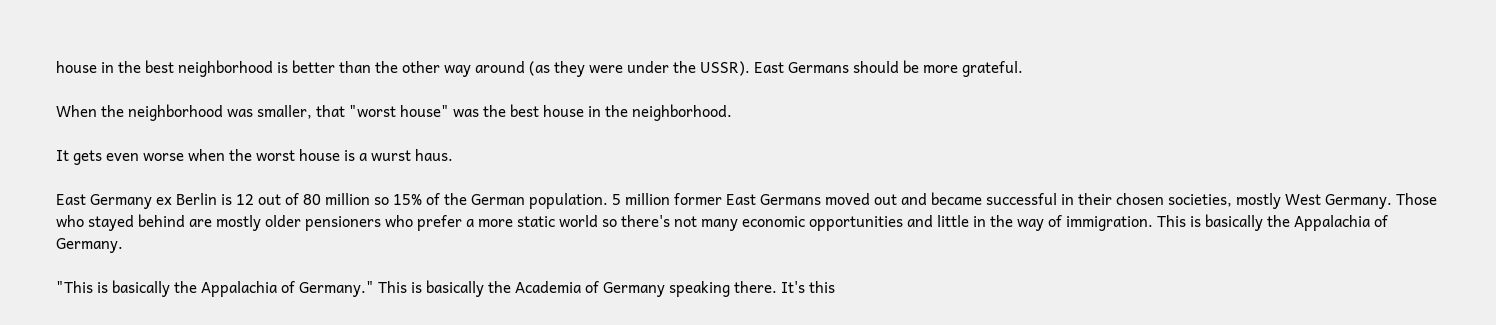house in the best neighborhood is better than the other way around (as they were under the USSR). East Germans should be more grateful.

When the neighborhood was smaller, that "worst house" was the best house in the neighborhood.

It gets even worse when the worst house is a wurst haus.

East Germany ex Berlin is 12 out of 80 million so 15% of the German population. 5 million former East Germans moved out and became successful in their chosen societies, mostly West Germany. Those who stayed behind are mostly older pensioners who prefer a more static world so there's not many economic opportunities and little in the way of immigration. This is basically the Appalachia of Germany.

"This is basically the Appalachia of Germany." This is basically the Academia of Germany speaking there. It's this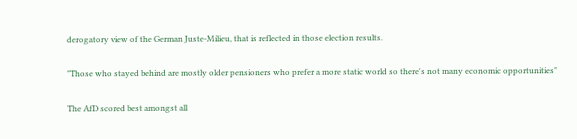derogatory view of the German Juste-Milieu, that is reflected in those election results.

"Those who stayed behind are mostly older pensioners who prefer a more static world so there's not many economic opportunities"

The AfD scored best amongst all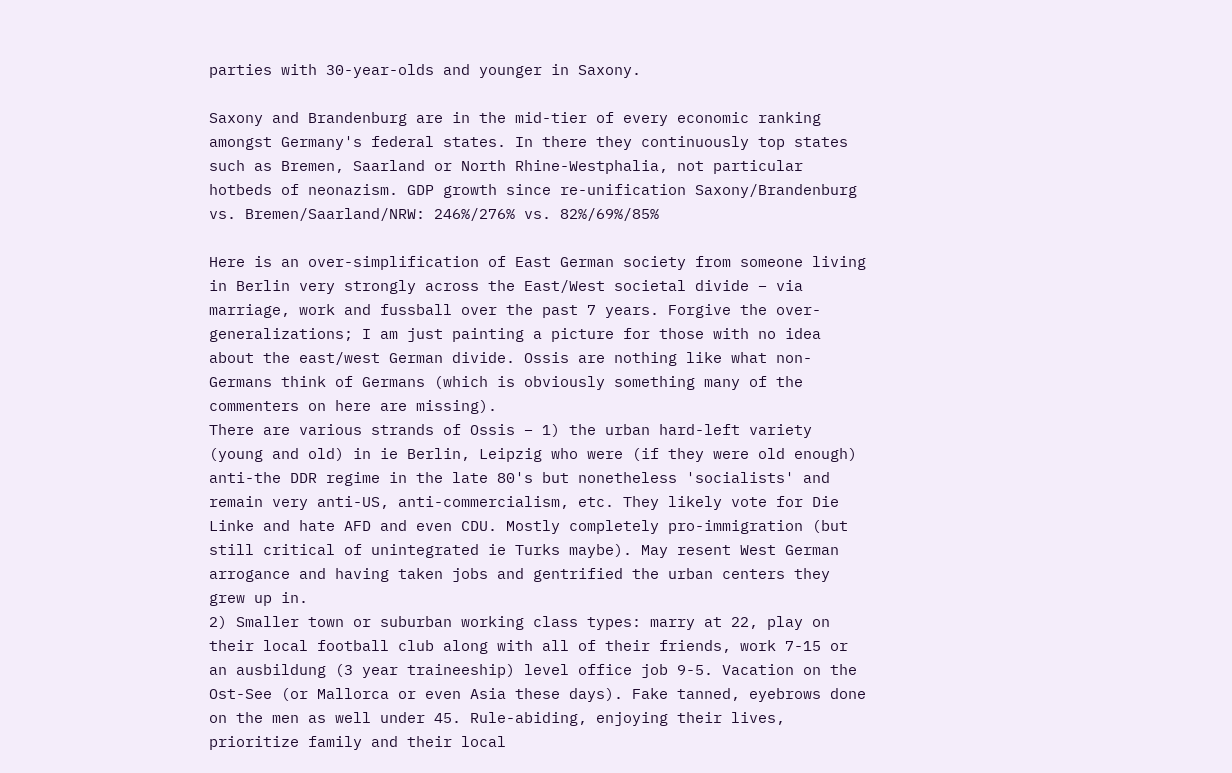parties with 30-year-olds and younger in Saxony.

Saxony and Brandenburg are in the mid-tier of every economic ranking amongst Germany's federal states. In there they continuously top states such as Bremen, Saarland or North Rhine-Westphalia, not particular hotbeds of neonazism. GDP growth since re-unification Saxony/Brandenburg vs. Bremen/Saarland/NRW: 246%/276% vs. 82%/69%/85%

Here is an over-simplification of East German society from someone living in Berlin very strongly across the East/West societal divide – via marriage, work and fussball over the past 7 years. Forgive the over-generalizations; I am just painting a picture for those with no idea about the east/west German divide. Ossis are nothing like what non-Germans think of Germans (which is obviously something many of the commenters on here are missing).
There are various strands of Ossis – 1) the urban hard-left variety (young and old) in ie Berlin, Leipzig who were (if they were old enough) anti-the DDR regime in the late 80's but nonetheless 'socialists' and remain very anti-US, anti-commercialism, etc. They likely vote for Die Linke and hate AFD and even CDU. Mostly completely pro-immigration (but still critical of unintegrated ie Turks maybe). May resent West German arrogance and having taken jobs and gentrified the urban centers they grew up in.
2) Smaller town or suburban working class types: marry at 22, play on their local football club along with all of their friends, work 7-15 or an ausbildung (3 year traineeship) level office job 9-5. Vacation on the Ost-See (or Mallorca or even Asia these days). Fake tanned, eyebrows done on the men as well under 45. Rule-abiding, enjoying their lives, prioritize family and their local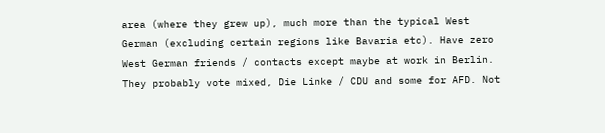area (where they grew up), much more than the typical West German (excluding certain regions like Bavaria etc). Have zero West German friends / contacts except maybe at work in Berlin. They probably vote mixed, Die Linke / CDU and some for AFD. Not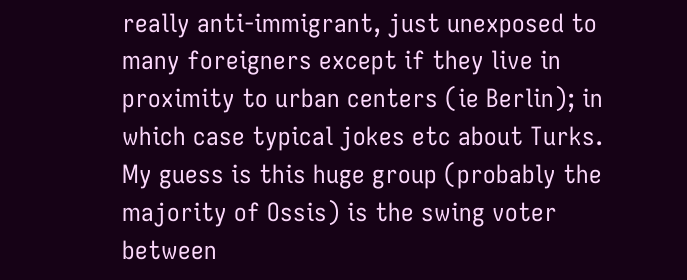really anti-immigrant, just unexposed to many foreigners except if they live in proximity to urban centers (ie Berlin); in which case typical jokes etc about Turks.
My guess is this huge group (probably the majority of Ossis) is the swing voter between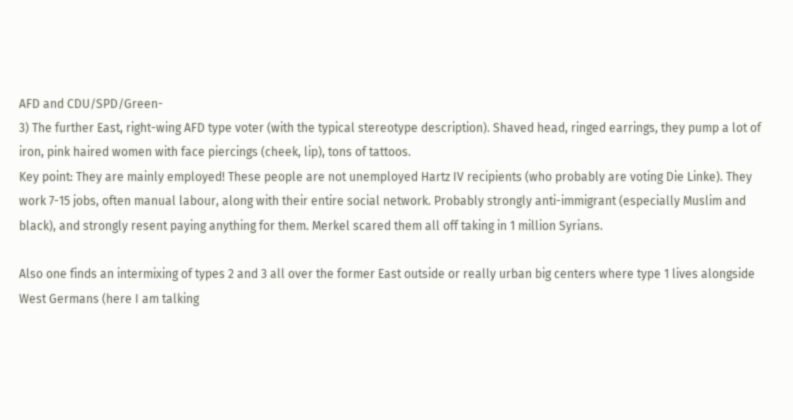AFD and CDU/SPD/Green-
3) The further East, right-wing AFD type voter (with the typical stereotype description). Shaved head, ringed earrings, they pump a lot of iron, pink haired women with face piercings (cheek, lip), tons of tattoos.
Key point: They are mainly employed! These people are not unemployed Hartz IV recipients (who probably are voting Die Linke). They work 7-15 jobs, often manual labour, along with their entire social network. Probably strongly anti-immigrant (especially Muslim and black), and strongly resent paying anything for them. Merkel scared them all off taking in 1 million Syrians.

Also one finds an intermixing of types 2 and 3 all over the former East outside or really urban big centers where type 1 lives alongside West Germans (here I am talking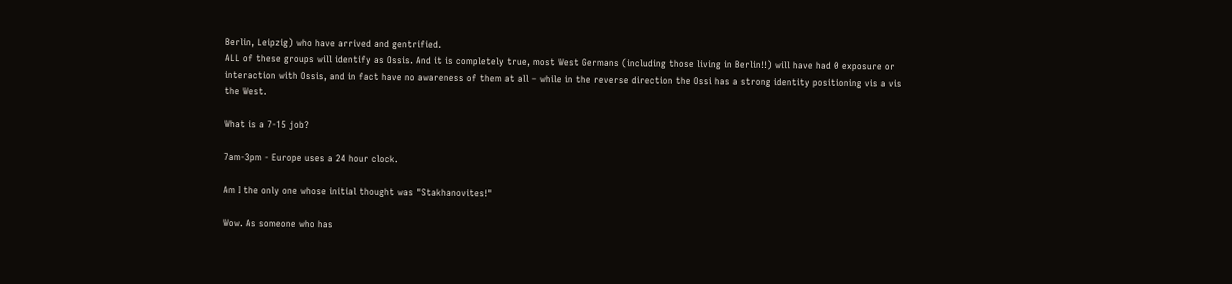Berlin, Leipzig) who have arrived and gentrified.
ALL of these groups will identify as Ossis. And it is completely true, most West Germans (including those living in Berlin!!) will have had 0 exposure or interaction with Ossis, and in fact have no awareness of them at all – while in the reverse direction the Ossi has a strong identity positioning vis a vis the West.

What is a 7-15 job?

7am-3pm - Europe uses a 24 hour clock.

Am I the only one whose initial thought was "Stakhanovites!"

Wow. As someone who has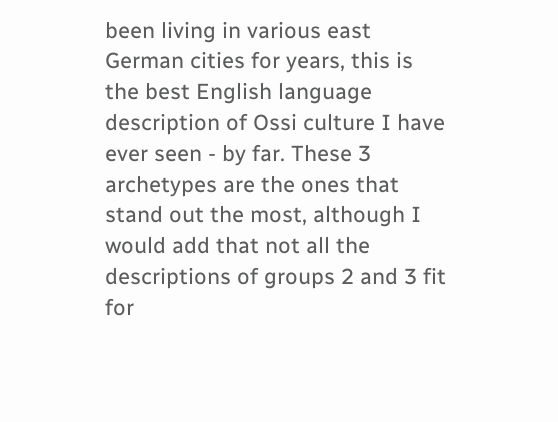been living in various east German cities for years, this is the best English language description of Ossi culture I have ever seen - by far. These 3 archetypes are the ones that stand out the most, although I would add that not all the descriptions of groups 2 and 3 fit for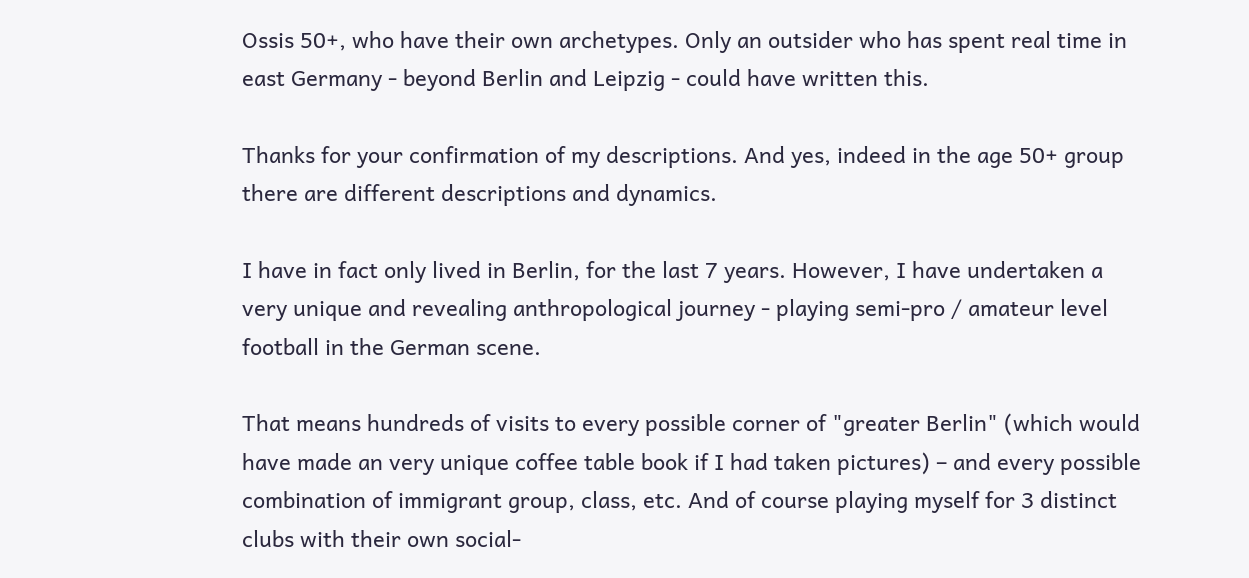Ossis 50+, who have their own archetypes. Only an outsider who has spent real time in east Germany - beyond Berlin and Leipzig - could have written this.

Thanks for your confirmation of my descriptions. And yes, indeed in the age 50+ group there are different descriptions and dynamics.

I have in fact only lived in Berlin, for the last 7 years. However, I have undertaken a very unique and revealing anthropological journey - playing semi-pro / amateur level football in the German scene.

That means hundreds of visits to every possible corner of "greater Berlin" (which would have made an very unique coffee table book if I had taken pictures) – and every possible combination of immigrant group, class, etc. And of course playing myself for 3 distinct clubs with their own social-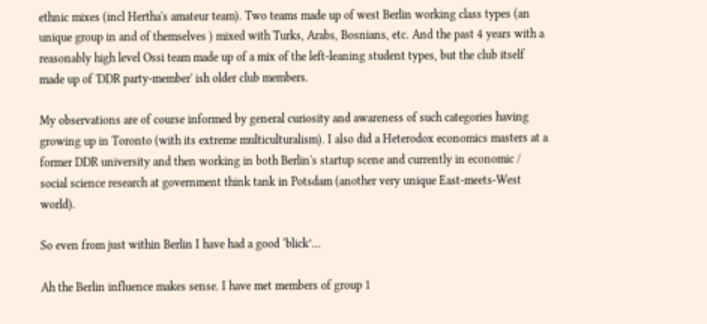ethnic mixes (incl Hertha's amateur team). Two teams made up of west Berlin working class types (an unique group in and of themselves ) mixed with Turks, Arabs, Bosnians, etc. And the past 4 years with a reasonably high level Ossi team made up of a mix of the left-leaning student types, but the club itself made up of 'DDR party-member' ish older club members.

My observations are of course informed by general curiosity and awareness of such categories having growing up in Toronto (with its extreme multiculturalism). I also did a Heterodox economics masters at a former DDR university and then working in both Berlin's startup scene and currently in economic / social science research at government think tank in Potsdam (another very unique East-meets-West world).

So even from just within Berlin I have had a good ‘blick’…

Ah the Berlin influence makes sense. I have met members of group 1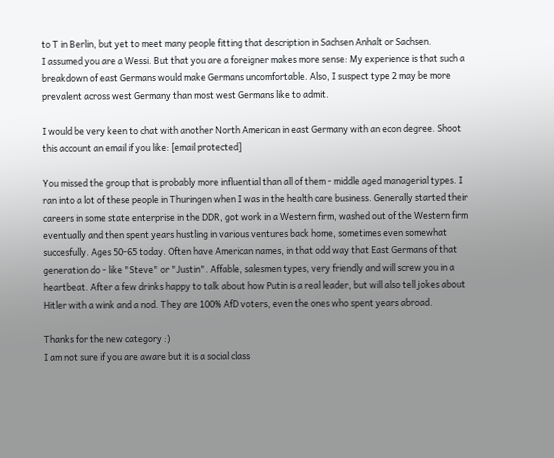to T in Berlin, but yet to meet many people fitting that description in Sachsen Anhalt or Sachsen.
I assumed you are a Wessi. But that you are a foreigner makes more sense: My experience is that such a breakdown of east Germans would make Germans uncomfortable. Also, I suspect type 2 may be more prevalent across west Germany than most west Germans like to admit.

I would be very keen to chat with another North American in east Germany with an econ degree. Shoot this account an email if you like: [email protected]

You missed the group that is probably more influential than all of them - middle aged managerial types. I ran into a lot of these people in Thuringen when I was in the health care business. Generally started their careers in some state enterprise in the DDR, got work in a Western firm, washed out of the Western firm eventually and then spent years hustling in various ventures back home, sometimes even somewhat succesfully. Ages 50-65 today. Often have American names, in that odd way that East Germans of that generation do - like "Steve" or "Justin". Affable, salesmen types, very friendly and will screw you in a heartbeat. After a few drinks happy to talk about how Putin is a real leader, but will also tell jokes about Hitler with a wink and a nod. They are 100% AfD voters, even the ones who spent years abroad.

Thanks for the new category :)
I am not sure if you are aware but it is a social class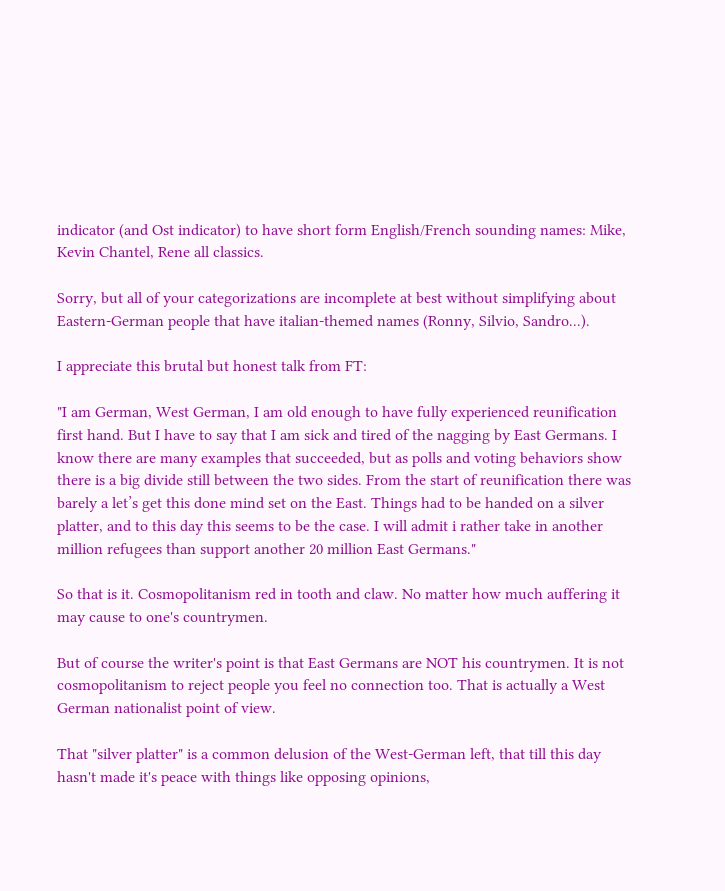indicator (and Ost indicator) to have short form English/French sounding names: Mike, Kevin Chantel, Rene all classics.

Sorry, but all of your categorizations are incomplete at best without simplifying about Eastern-German people that have italian-themed names (Ronny, Silvio, Sandro...).

I appreciate this brutal but honest talk from FT:

"I am German, West German, I am old enough to have fully experienced reunification first hand. But I have to say that I am sick and tired of the nagging by East Germans. I know there are many examples that succeeded, but as polls and voting behaviors show there is a big divide still between the two sides. From the start of reunification there was barely a let’s get this done mind set on the East. Things had to be handed on a silver platter, and to this day this seems to be the case. I will admit i rather take in another million refugees than support another 20 million East Germans."

So that is it. Cosmopolitanism red in tooth and claw. No matter how much auffering it may cause to one's countrymen.

But of course the writer's point is that East Germans are NOT his countrymen. It is not cosmopolitanism to reject people you feel no connection too. That is actually a West German nationalist point of view.

That "silver platter" is a common delusion of the West-German left, that till this day hasn't made it's peace with things like opposing opinions,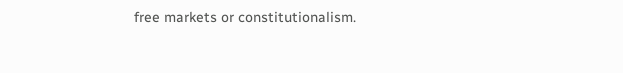free markets or constitutionalism.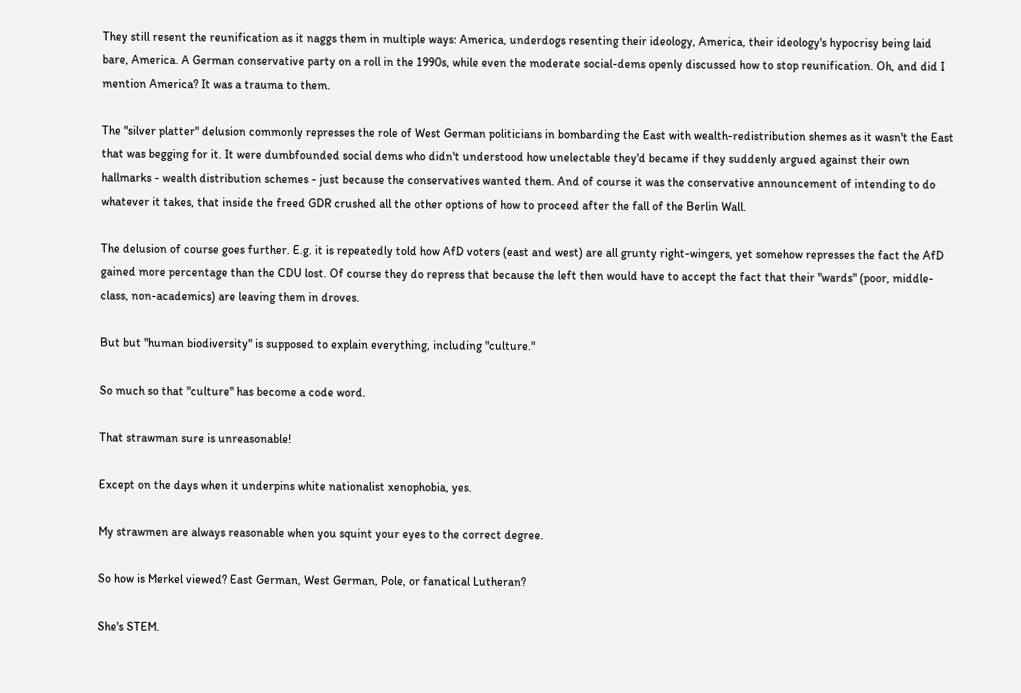They still resent the reunification as it naggs them in multiple ways: America, underdogs resenting their ideology, America, their ideology's hypocrisy being laid bare, America. A German conservative party on a roll in the 1990s, while even the moderate social-dems openly discussed how to stop reunification. Oh, and did I mention America? It was a trauma to them.

The "silver platter" delusion commonly represses the role of West German politicians in bombarding the East with wealth-redistribution shemes as it wasn't the East that was begging for it. It were dumbfounded social dems who didn't understood how unelectable they'd became if they suddenly argued against their own hallmarks - wealth distribution schemes - just because the conservatives wanted them. And of course it was the conservative announcement of intending to do whatever it takes, that inside the freed GDR crushed all the other options of how to proceed after the fall of the Berlin Wall.

The delusion of course goes further. E.g. it is repeatedly told how AfD voters (east and west) are all grunty right-wingers, yet somehow represses the fact the AfD gained more percentage than the CDU lost. Of course they do repress that because the left then would have to accept the fact that their "wards" (poor, middle-class, non-academics) are leaving them in droves.

But but "human biodiversity" is supposed to explain everything, including "culture."

So much so that "culture" has become a code word.

That strawman sure is unreasonable!

Except on the days when it underpins white nationalist xenophobia, yes.

My strawmen are always reasonable when you squint your eyes to the correct degree.

So how is Merkel viewed? East German, West German, Pole, or fanatical Lutheran?

She's STEM.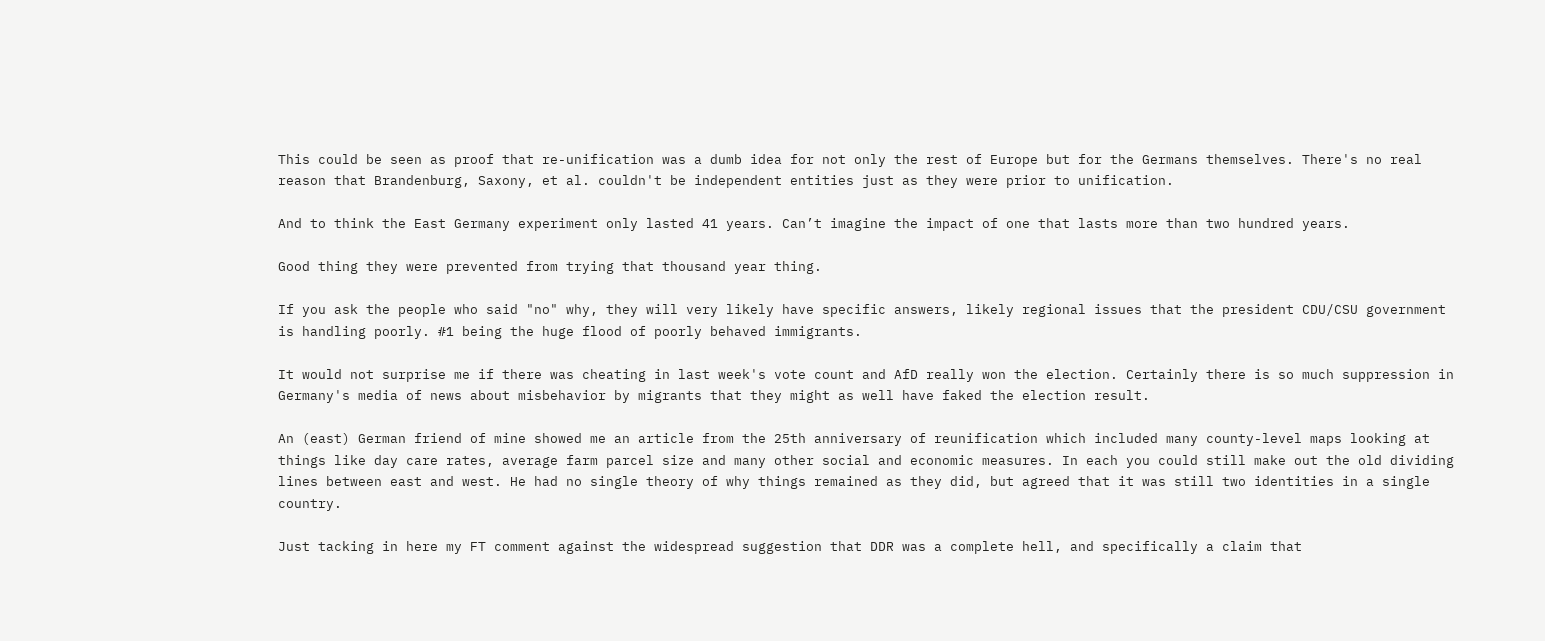This could be seen as proof that re-unification was a dumb idea for not only the rest of Europe but for the Germans themselves. There's no real reason that Brandenburg, Saxony, et al. couldn't be independent entities just as they were prior to unification.

And to think the East Germany experiment only lasted 41 years. Can’t imagine the impact of one that lasts more than two hundred years.

Good thing they were prevented from trying that thousand year thing.

If you ask the people who said "no" why, they will very likely have specific answers, likely regional issues that the president CDU/CSU government is handling poorly. #1 being the huge flood of poorly behaved immigrants.

It would not surprise me if there was cheating in last week's vote count and AfD really won the election. Certainly there is so much suppression in Germany's media of news about misbehavior by migrants that they might as well have faked the election result.

An (east) German friend of mine showed me an article from the 25th anniversary of reunification which included many county-level maps looking at things like day care rates, average farm parcel size and many other social and economic measures. In each you could still make out the old dividing lines between east and west. He had no single theory of why things remained as they did, but agreed that it was still two identities in a single country.

Just tacking in here my FT comment against the widespread suggestion that DDR was a complete hell, and specifically a claim that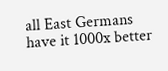all East Germans have it 1000x better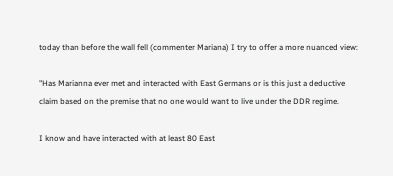today than before the wall fell (commenter Mariana) I try to offer a more nuanced view:

"Has Marianna ever met and interacted with East Germans or is this just a deductive claim based on the premise that no one would want to live under the DDR regime.

I know and have interacted with at least 80 East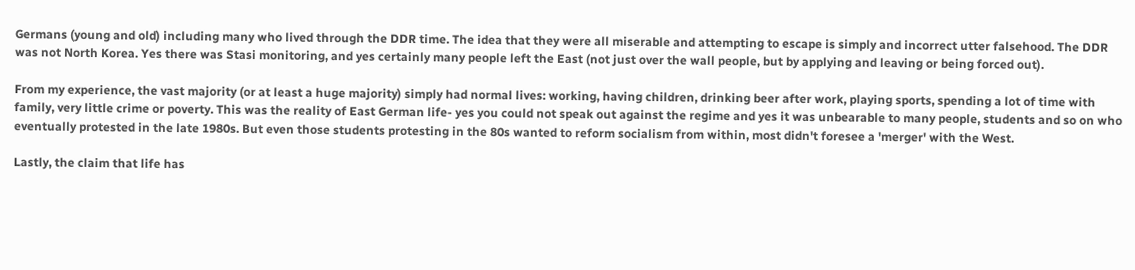Germans (young and old) including many who lived through the DDR time. The idea that they were all miserable and attempting to escape is simply and incorrect utter falsehood. The DDR was not North Korea. Yes there was Stasi monitoring, and yes certainly many people left the East (not just over the wall people, but by applying and leaving or being forced out).

From my experience, the vast majority (or at least a huge majority) simply had normal lives: working, having children, drinking beer after work, playing sports, spending a lot of time with family, very little crime or poverty. This was the reality of East German life- yes you could not speak out against the regime and yes it was unbearable to many people, students and so on who eventually protested in the late 1980s. But even those students protesting in the 80s wanted to reform socialism from within, most didn't foresee a 'merger' with the West.

Lastly, the claim that life has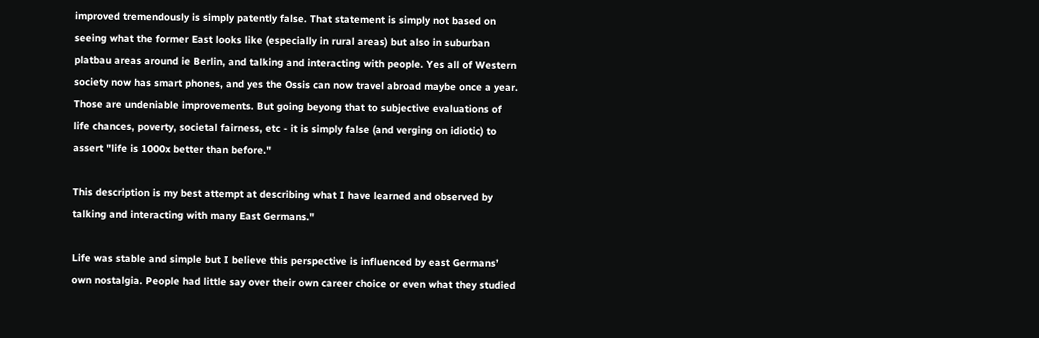improved tremendously is simply patently false. That statement is simply not based on seeing what the former East looks like (especially in rural areas) but also in suburban platbau areas around ie Berlin, and talking and interacting with people. Yes all of Western society now has smart phones, and yes the Ossis can now travel abroad maybe once a year. Those are undeniable improvements. But going beyong that to subjective evaluations of life chances, poverty, societal fairness, etc - it is simply false (and verging on idiotic) to assert "life is 1000x better than before."

This description is my best attempt at describing what I have learned and observed by talking and interacting with many East Germans."

Life was stable and simple but I believe this perspective is influenced by east Germans’ own nostalgia. People had little say over their own career choice or even what they studied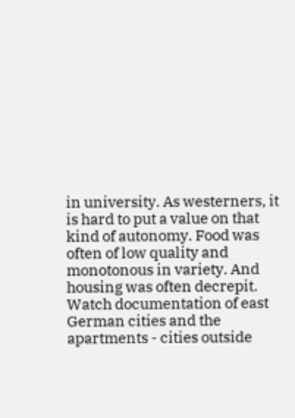in university. As westerners, it is hard to put a value on that kind of autonomy. Food was often of low quality and monotonous in variety. And housing was often decrepit. Watch documentation of east German cities and the apartments - cities outside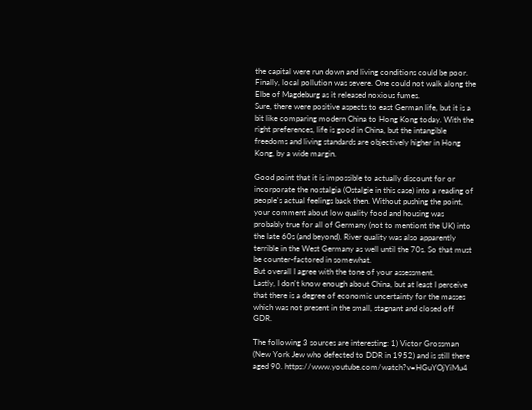the capital were run down and living conditions could be poor. Finally, local pollution was severe. One could not walk along the Elbe of Magdeburg as it released noxious fumes.
Sure, there were positive aspects to east German life, but it is a bit like comparing modern China to Hong Kong today. With the right preferences, life is good in China, but the intangible freedoms and living standards are objectively higher in Hong Kong, by a wide margin.

Good point that it is impossible to actually discount for or incorporate the nostalgia (Ostalgie in this case) into a reading of people's actual feelings back then. Without pushing the point, your comment about low quality food and housing was probably true for all of Germany (not to mentiont the UK) into the late 60s (and beyond). River quality was also apparently terrible in the West Germany as well until the 70s. So that must be counter-factored in somewhat.
But overall I agree with the tone of your assessment.
Lastly, I don't know enough about China, but at least I perceive that there is a degree of economic uncertainty for the masses which was not present in the small, stagnant and closed off GDR.

The following 3 sources are interesting: 1) Victor Grossman (New York Jew who defected to DDR in 1952) and is still there aged 90. https://www.youtube.com/watch?v=HGuYOjYiMu4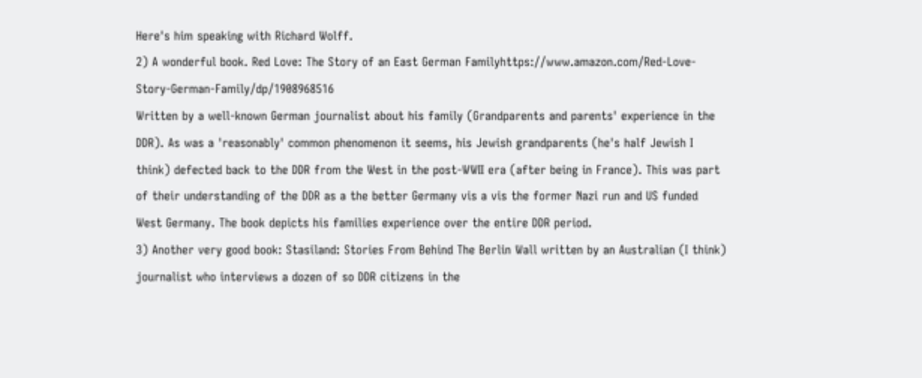Here's him speaking with Richard Wolff.
2) A wonderful book. Red Love: The Story of an East German Familyhttps://www.amazon.com/Red-Love-Story-German-Family/dp/1908968516
Written by a well-known German journalist about his family (Grandparents and parents' experience in the DDR). As was a 'reasonably' common phenomenon it seems, his Jewish grandparents (he's half Jewish I think) defected back to the DDR from the West in the post-WWII era (after being in France). This was part of their understanding of the DDR as a the better Germany vis a vis the former Nazi run and US funded West Germany. The book depicts his families experience over the entire DDR period.
3) Another very good book: Stasiland: Stories From Behind The Berlin Wall written by an Australian (I think) journalist who interviews a dozen of so DDR citizens in the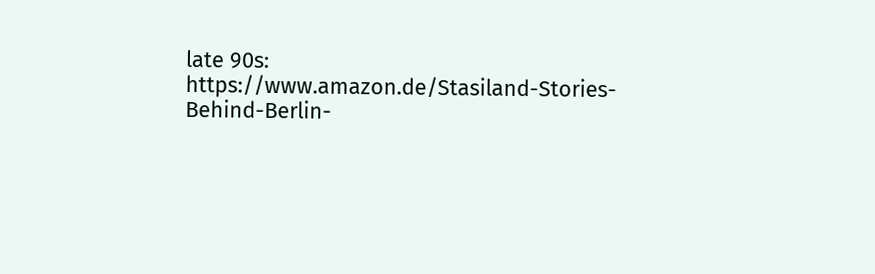late 90s: https://www.amazon.de/Stasiland-Stories-Behind-Berlin-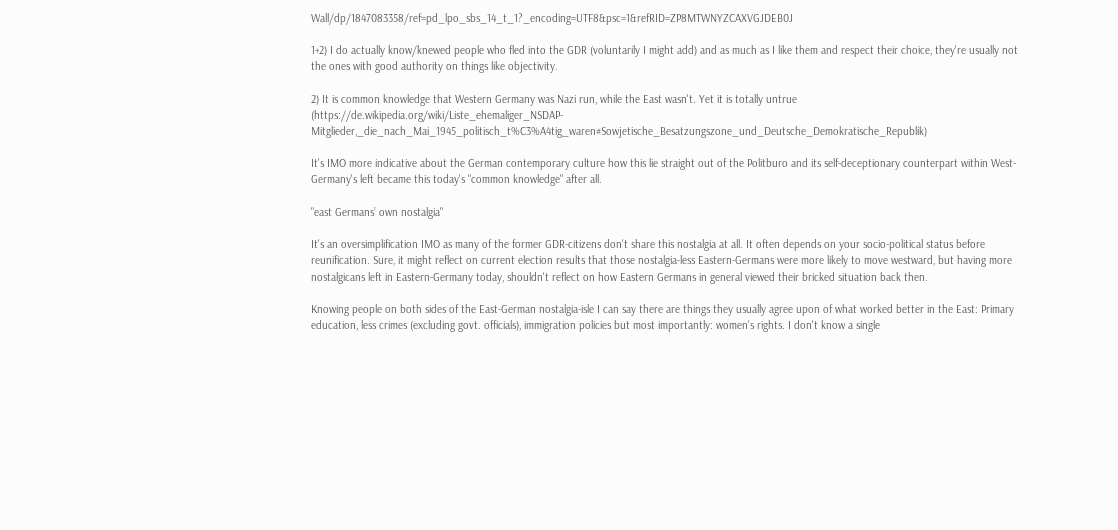Wall/dp/1847083358/ref=pd_lpo_sbs_14_t_1?_encoding=UTF8&psc=1&refRID=ZP8MTWNYZCAXVGJDEB0J

1+2) I do actually know/knewed people who fled into the GDR (voluntarily I might add) and as much as I like them and respect their choice, they're usually not the ones with good authority on things like objectivity.

2) It is common knowledge that Western Germany was Nazi run, while the East wasn't. Yet it is totally untrue (https://de.wikipedia.org/wiki/Liste_ehemaliger_NSDAP-Mitglieder,_die_nach_Mai_1945_politisch_t%C3%A4tig_waren#Sowjetische_Besatzungszone_und_Deutsche_Demokratische_Republik)

It's IMO more indicative about the German contemporary culture how this lie straight out of the Politburo and its self-deceptionary counterpart within West-Germany's left became this today's "common knowledge" after all.

"east Germans’ own nostalgia"

It's an oversimplification IMO as many of the former GDR-citizens don't share this nostalgia at all. It often depends on your socio-political status before reunification. Sure, it might reflect on current election results that those nostalgia-less Eastern-Germans were more likely to move westward, but having more nostalgicans left in Eastern-Germany today, shouldn't reflect on how Eastern Germans in general viewed their bricked situation back then.

Knowing people on both sides of the East-German nostalgia-isle I can say there are things they usually agree upon of what worked better in the East: Primary education, less crimes (excluding govt. officials), immigration policies but most importantly: women's rights. I don't know a single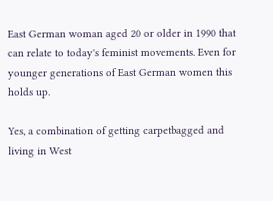East German woman aged 20 or older in 1990 that can relate to today's feminist movements. Even for younger generations of East German women this holds up.

Yes, a combination of getting carpetbagged and living in West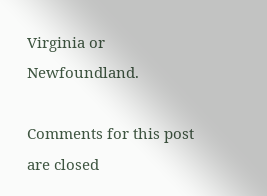Virginia or Newfoundland.

Comments for this post are closed